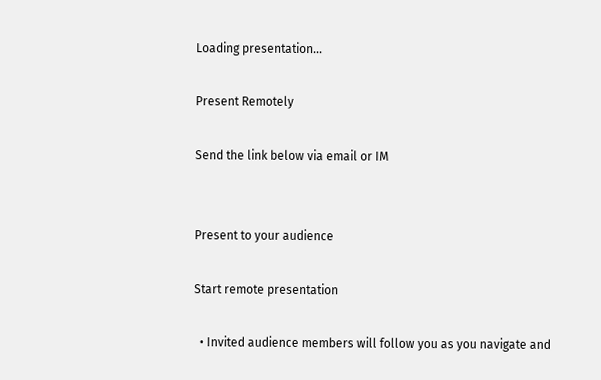Loading presentation...

Present Remotely

Send the link below via email or IM


Present to your audience

Start remote presentation

  • Invited audience members will follow you as you navigate and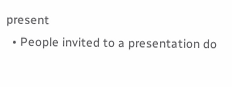present
  • People invited to a presentation do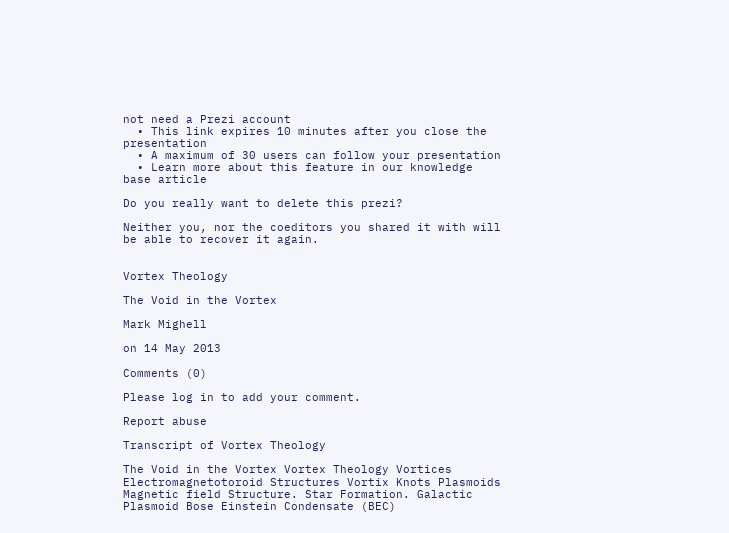not need a Prezi account
  • This link expires 10 minutes after you close the presentation
  • A maximum of 30 users can follow your presentation
  • Learn more about this feature in our knowledge base article

Do you really want to delete this prezi?

Neither you, nor the coeditors you shared it with will be able to recover it again.


Vortex Theology

The Void in the Vortex

Mark Mighell

on 14 May 2013

Comments (0)

Please log in to add your comment.

Report abuse

Transcript of Vortex Theology

The Void in the Vortex Vortex Theology Vortices Electromagnetotoroid Structures Vortix Knots Plasmoids Magnetic field Structure. Star Formation. Galactic Plasmoid Bose Einstein Condensate (BEC)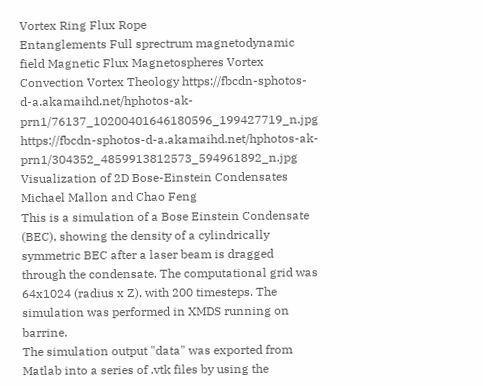Vortex Ring Flux Rope
Entanglements Full sprectrum magnetodynamic field Magnetic Flux Magnetospheres Vortex Convection Vortex Theology https://fbcdn-sphotos-d-a.akamaihd.net/hphotos-ak-prn1/76137_10200401646180596_199427719_n.jpg https://fbcdn-sphotos-d-a.akamaihd.net/hphotos-ak-prn1/304352_4859913812573_594961892_n.jpg Visualization of 2D Bose-Einstein Condensates
Michael Mallon and Chao Feng
This is a simulation of a Bose Einstein Condensate (BEC), showing the density of a cylindrically symmetric BEC after a laser beam is dragged through the condensate. The computational grid was 64x1024 (radius x Z), with 200 timesteps. The simulation was performed in XMDS running on barrine.
The simulation output "data" was exported from Matlab into a series of .vtk files by using the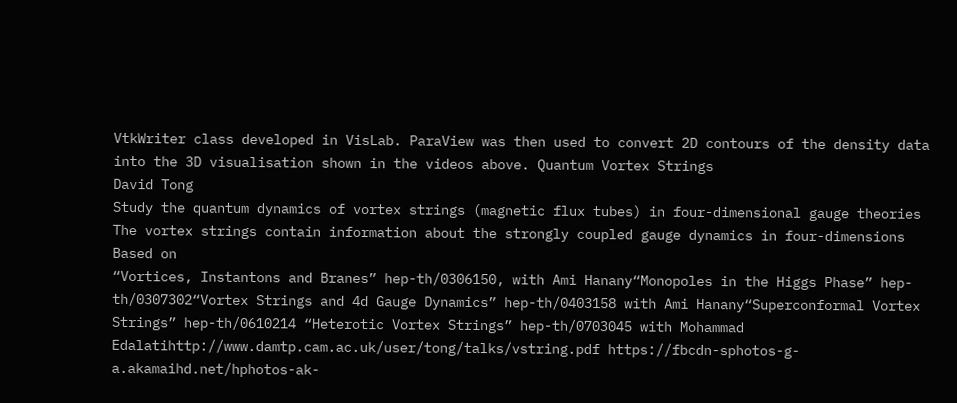VtkWriter class developed in VisLab. ParaView was then used to convert 2D contours of the density data into the 3D visualisation shown in the videos above. Quantum Vortex Strings
David Tong
Study the quantum dynamics of vortex strings (magnetic flux tubes) in four-dimensional gauge theories
The vortex strings contain information about the strongly coupled gauge dynamics in four-dimensions
Based on
“Vortices, Instantons and Branes” hep-th/0306150, with Ami Hanany“Monopoles in the Higgs Phase” hep-th/0307302“Vortex Strings and 4d Gauge Dynamics” hep-th/0403158 with Ami Hanany“Superconformal Vortex Strings” hep-th/0610214 “Heterotic Vortex Strings” hep-th/0703045 with Mohammad Edalatihttp://www.damtp.cam.ac.uk/user/tong/talks/vstring.pdf https://fbcdn-sphotos-g-a.akamaihd.net/hphotos-ak-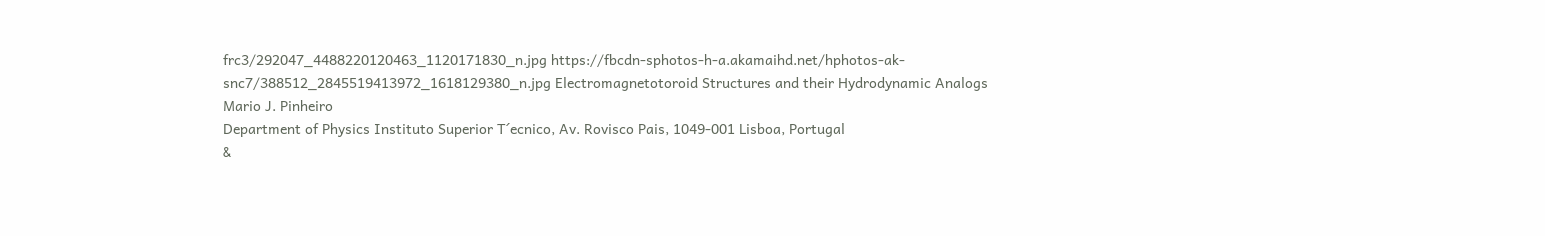frc3/292047_4488220120463_1120171830_n.jpg https://fbcdn-sphotos-h-a.akamaihd.net/hphotos-ak-snc7/388512_2845519413972_1618129380_n.jpg Electromagnetotoroid Structures and their Hydrodynamic Analogs
Mario J. Pinheiro
Department of Physics Instituto Superior T´ecnico, Av. Rovisco Pais, 1049-001 Lisboa, Portugal
&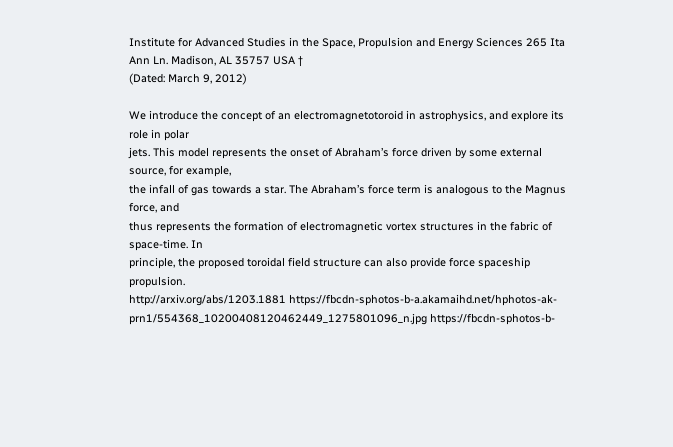Institute for Advanced Studies in the Space, Propulsion and Energy Sciences 265 Ita Ann Ln. Madison, AL 35757 USA †
(Dated: March 9, 2012)

We introduce the concept of an electromagnetotoroid in astrophysics, and explore its role in polar
jets. This model represents the onset of Abraham’s force driven by some external source, for example,
the infall of gas towards a star. The Abraham’s force term is analogous to the Magnus force, and
thus represents the formation of electromagnetic vortex structures in the fabric of space-time. In
principle, the proposed toroidal field structure can also provide force spaceship propulsion.
http://arxiv.org/abs/1203.1881 https://fbcdn-sphotos-b-a.akamaihd.net/hphotos-ak-prn1/554368_10200408120462449_1275801096_n.jpg https://fbcdn-sphotos-b-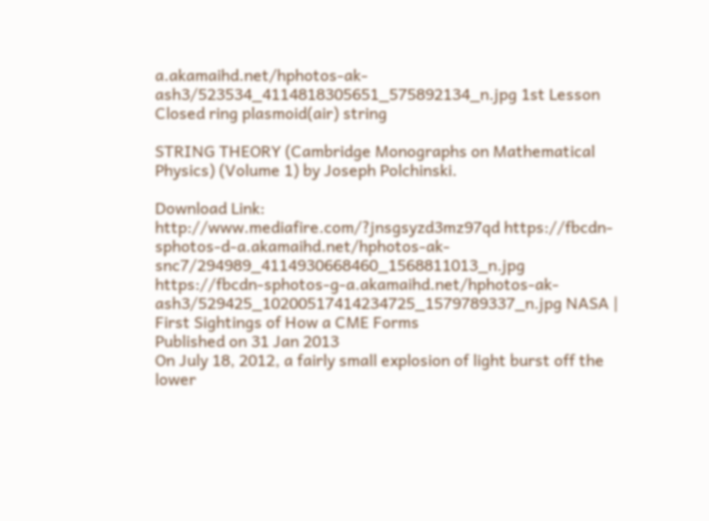a.akamaihd.net/hphotos-ak-ash3/523534_4114818305651_575892134_n.jpg 1st Lesson
Closed ring plasmoid(air) string

STRING THEORY (Cambridge Monographs on Mathematical Physics) (Volume 1) by Joseph Polchinski.

Download Link:
http://www.mediafire.com/?jnsgsyzd3mz97qd https://fbcdn-sphotos-d-a.akamaihd.net/hphotos-ak-snc7/294989_4114930668460_1568811013_n.jpg https://fbcdn-sphotos-g-a.akamaihd.net/hphotos-ak-ash3/529425_10200517414234725_1579789337_n.jpg NASA | First Sightings of How a CME Forms
Published on 31 Jan 2013
On July 18, 2012, a fairly small explosion of light burst off the lower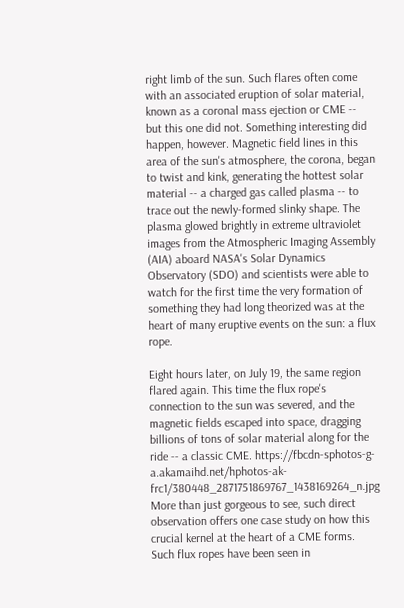right limb of the sun. Such flares often come with an associated eruption of solar material, known as a coronal mass ejection or CME -- but this one did not. Something interesting did happen, however. Magnetic field lines in this area of the sun's atmosphere, the corona, began to twist and kink, generating the hottest solar material -- a charged gas called plasma -- to trace out the newly-formed slinky shape. The plasma glowed brightly in extreme ultraviolet images from the Atmospheric Imaging Assembly (AIA) aboard NASA's Solar Dynamics Observatory (SDO) and scientists were able to watch for the first time the very formation of something they had long theorized was at the heart of many eruptive events on the sun: a flux rope.

Eight hours later, on July 19, the same region flared again. This time the flux rope's connection to the sun was severed, and the magnetic fields escaped into space, dragging billions of tons of solar material along for the ride -- a classic CME. https://fbcdn-sphotos-g-a.akamaihd.net/hphotos-ak-frc1/380448_2871751869767_1438169264_n.jpg More than just gorgeous to see, such direct observation offers one case study on how this crucial kernel at the heart of a CME forms. Such flux ropes have been seen in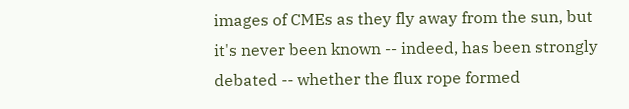images of CMEs as they fly away from the sun, but it's never been known -- indeed, has been strongly debated -- whether the flux rope formed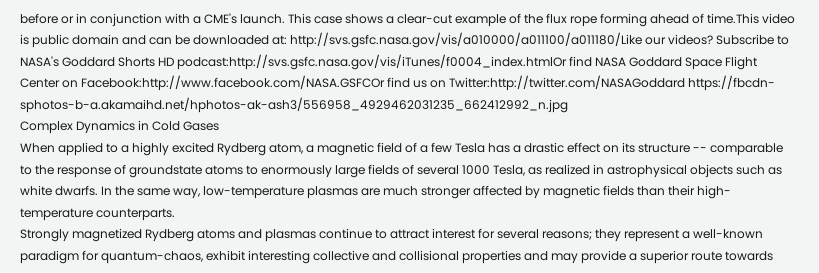before or in conjunction with a CME's launch. This case shows a clear-cut example of the flux rope forming ahead of time.This video is public domain and can be downloaded at: http://svs.gsfc.nasa.gov/vis/a010000/a011100/a011180/Like our videos? Subscribe to NASA's Goddard Shorts HD podcast:http://svs.gsfc.nasa.gov/vis/iTunes/f0004_index.htmlOr find NASA Goddard Space Flight Center on Facebook:http://www.facebook.com/NASA.GSFCOr find us on Twitter:http://twitter.com/NASAGoddard https://fbcdn-sphotos-b-a.akamaihd.net/hphotos-ak-ash3/556958_4929462031235_662412992_n.jpg
Complex Dynamics in Cold Gases
When applied to a highly excited Rydberg atom, a magnetic field of a few Tesla has a drastic effect on its structure -- comparable to the response of groundstate atoms to enormously large fields of several 1000 Tesla, as realized in astrophysical objects such as white dwarfs. In the same way, low-temperature plasmas are much stronger affected by magnetic fields than their high-temperature counterparts.
Strongly magnetized Rydberg atoms and plasmas continue to attract interest for several reasons; they represent a well-known paradigm for quantum-chaos, exhibit interesting collective and collisional properties and may provide a superior route towards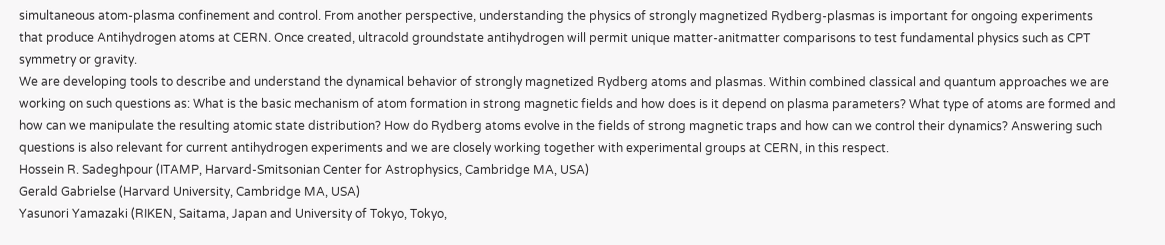simultaneous atom-plasma confinement and control. From another perspective, understanding the physics of strongly magnetized Rydberg-plasmas is important for ongoing experiments that produce Antihydrogen atoms at CERN. Once created, ultracold groundstate antihydrogen will permit unique matter-anitmatter comparisons to test fundamental physics such as CPT symmetry or gravity.
We are developing tools to describe and understand the dynamical behavior of strongly magnetized Rydberg atoms and plasmas. Within combined classical and quantum approaches we are working on such questions as: What is the basic mechanism of atom formation in strong magnetic fields and how does is it depend on plasma parameters? What type of atoms are formed and how can we manipulate the resulting atomic state distribution? How do Rydberg atoms evolve in the fields of strong magnetic traps and how can we control their dynamics? Answering such questions is also relevant for current antihydrogen experiments and we are closely working together with experimental groups at CERN, in this respect.
Hossein R. Sadeghpour (ITAMP, Harvard-Smitsonian Center for Astrophysics, Cambridge MA, USA)
Gerald Gabrielse (Harvard University, Cambridge MA, USA)
Yasunori Yamazaki (RIKEN, Saitama, Japan and University of Tokyo, Tokyo,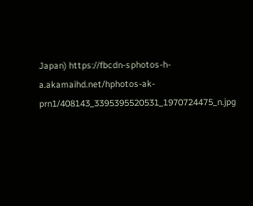Japan) https://fbcdn-sphotos-h-a.akamaihd.net/hphotos-ak-prn1/408143_3395395520531_1970724475_n.jpg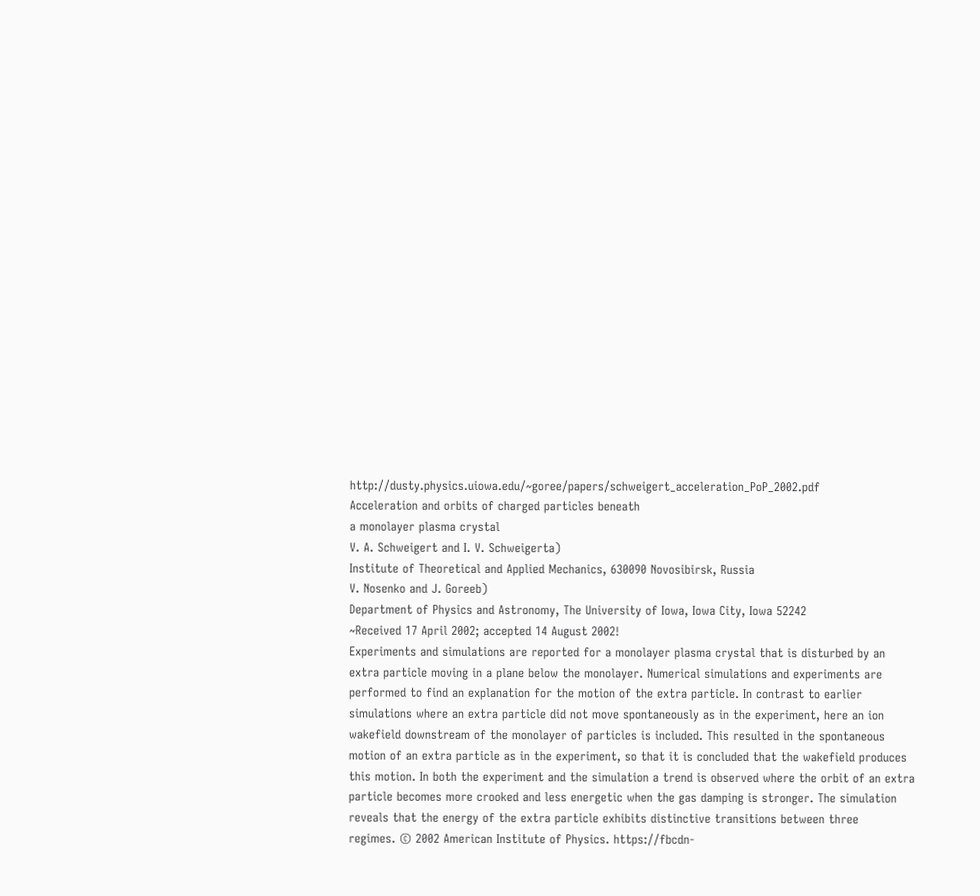http://dusty.physics.uiowa.edu/~goree/papers/schweigert_acceleration_PoP_2002.pdf
Acceleration and orbits of charged particles beneath
a monolayer plasma crystal
V. A. Schweigert and I. V. Schweigerta)
Institute of Theoretical and Applied Mechanics, 630090 Novosibirsk, Russia
V. Nosenko and J. Goreeb)
Department of Physics and Astronomy, The University of Iowa, Iowa City, Iowa 52242
~Received 17 April 2002; accepted 14 August 2002!
Experiments and simulations are reported for a monolayer plasma crystal that is disturbed by an
extra particle moving in a plane below the monolayer. Numerical simulations and experiments are
performed to find an explanation for the motion of the extra particle. In contrast to earlier
simulations where an extra particle did not move spontaneously as in the experiment, here an ion
wakefield downstream of the monolayer of particles is included. This resulted in the spontaneous
motion of an extra particle as in the experiment, so that it is concluded that the wakefield produces
this motion. In both the experiment and the simulation a trend is observed where the orbit of an extra
particle becomes more crooked and less energetic when the gas damping is stronger. The simulation
reveals that the energy of the extra particle exhibits distinctive transitions between three
regimes. © 2002 American Institute of Physics. https://fbcdn-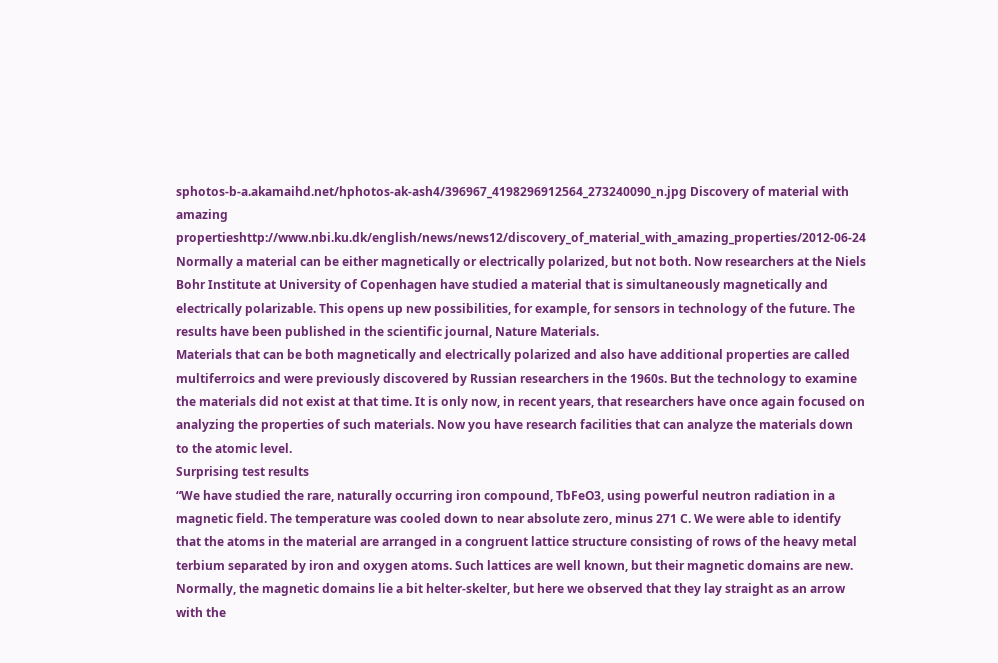sphotos-b-a.akamaihd.net/hphotos-ak-ash4/396967_4198296912564_273240090_n.jpg Discovery of material with amazing propertieshttp://www.nbi.ku.dk/english/news/news12/discovery_of_material_with_amazing_properties/2012-06-24
Normally a material can be either magnetically or electrically polarized, but not both. Now researchers at the Niels Bohr Institute at University of Copenhagen have studied a material that is simultaneously magnetically and electrically polarizable. This opens up new possibilities, for example, for sensors in technology of the future. The results have been published in the scientific journal, Nature Materials.
Materials that can be both magnetically and electrically polarized and also have additional properties are called multiferroics and were previously discovered by Russian researchers in the 1960s. But the technology to examine the materials did not exist at that time. It is only now, in recent years, that researchers have once again focused on analyzing the properties of such materials. Now you have research facilities that can analyze the materials down to the atomic level.
Surprising test results
“We have studied the rare, naturally occurring iron compound, TbFeO3, using powerful neutron radiation in a magnetic field. The temperature was cooled down to near absolute zero, minus 271 C. We were able to identify that the atoms in the material are arranged in a congruent lattice structure consisting of rows of the heavy metal terbium separated by iron and oxygen atoms. Such lattices are well known, but their magnetic domains are new. Normally, the magnetic domains lie a bit helter-skelter, but here we observed that they lay straight as an arrow with the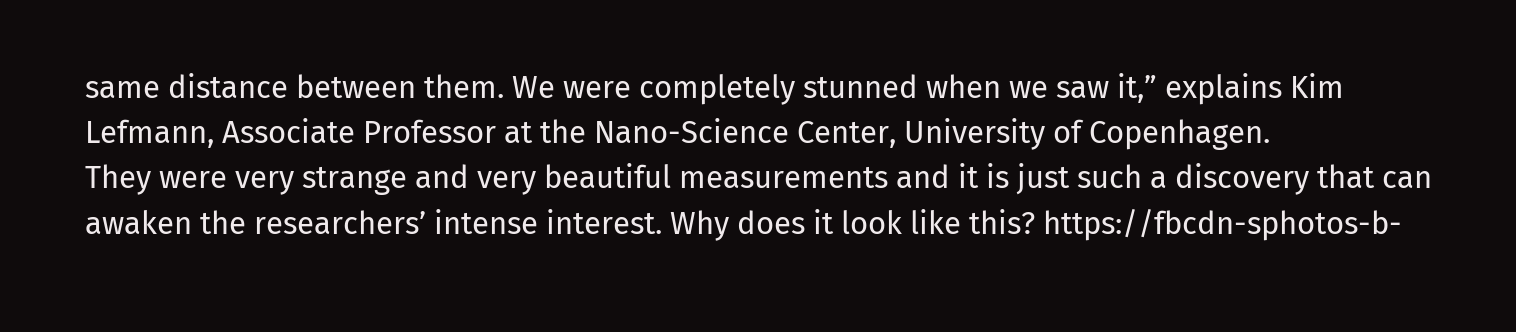same distance between them. We were completely stunned when we saw it,” explains Kim Lefmann, Associate Professor at the Nano-Science Center, University of Copenhagen.
They were very strange and very beautiful measurements and it is just such a discovery that can awaken the researchers’ intense interest. Why does it look like this? https://fbcdn-sphotos-b-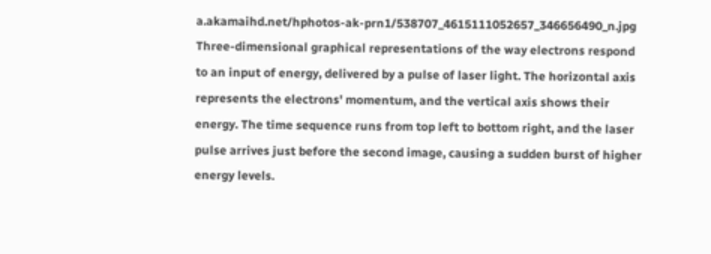a.akamaihd.net/hphotos-ak-prn1/538707_4615111052657_346656490_n.jpg Three-dimensional graphical representations of the way electrons respond to an input of energy, delivered by a pulse of laser light. The horizontal axis represents the electrons' momentum, and the vertical axis shows their energy. The time sequence runs from top left to bottom right, and the laser pulse arrives just before the second image, causing a sudden burst of higher energy levels.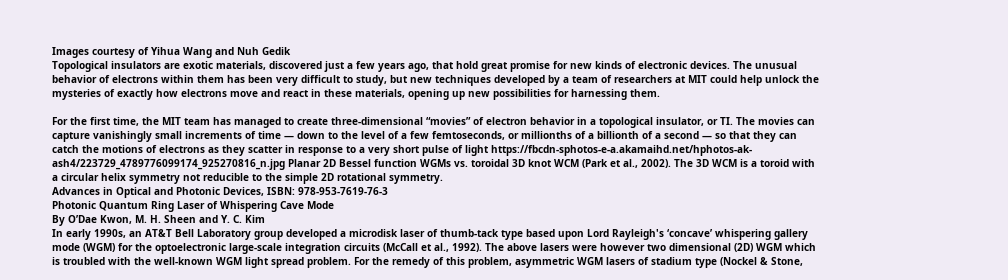Images courtesy of Yihua Wang and Nuh Gedik
Topological insulators are exotic materials, discovered just a few years ago, that hold great promise for new kinds of electronic devices. The unusual behavior of electrons within them has been very difficult to study, but new techniques developed by a team of researchers at MIT could help unlock the mysteries of exactly how electrons move and react in these materials, opening up new possibilities for harnessing them.

For the first time, the MIT team has managed to create three-dimensional “movies” of electron behavior in a topological insulator, or TI. The movies can capture vanishingly small increments of time — down to the level of a few femtoseconds, or millionths of a billionth of a second — so that they can catch the motions of electrons as they scatter in response to a very short pulse of light https://fbcdn-sphotos-e-a.akamaihd.net/hphotos-ak-ash4/223729_4789776099174_925270816_n.jpg Planar 2D Bessel function WGMs vs. toroidal 3D knot WCM (Park et al., 2002). The 3D WCM is a toroid with a circular helix symmetry not reducible to the simple 2D rotational symmetry.
Advances in Optical and Photonic Devices, ISBN: 978-953-7619-76-3
Photonic Quantum Ring Laser of Whispering Cave Mode
By O’Dae Kwon, M. H. Sheen and Y. C. Kim
In early 1990s, an AT&T Bell Laboratory group developed a microdisk laser of thumb-tack type based upon Lord Rayleigh's ‘concave’ whispering gallery mode (WGM) for the optoelectronic large-scale integration circuits (McCall et al., 1992). The above lasers were however two dimensional (2D) WGM which is troubled with the well-known WGM light spread problem. For the remedy of this problem, asymmetric WGM lasers of stadium type (Nockel & Stone,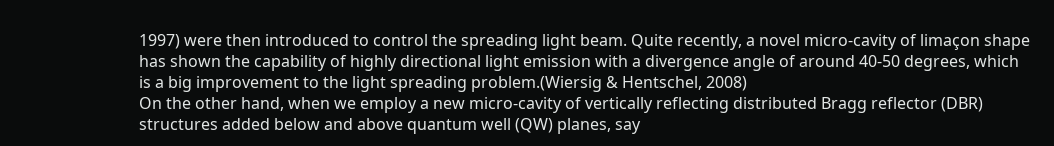1997) were then introduced to control the spreading light beam. Quite recently, a novel micro-cavity of limaçon shape has shown the capability of highly directional light emission with a divergence angle of around 40-50 degrees, which is a big improvement to the light spreading problem.(Wiersig & Hentschel, 2008)
On the other hand, when we employ a new micro-cavity of vertically reflecting distributed Bragg reflector (DBR) structures added below and above quantum well (QW) planes, say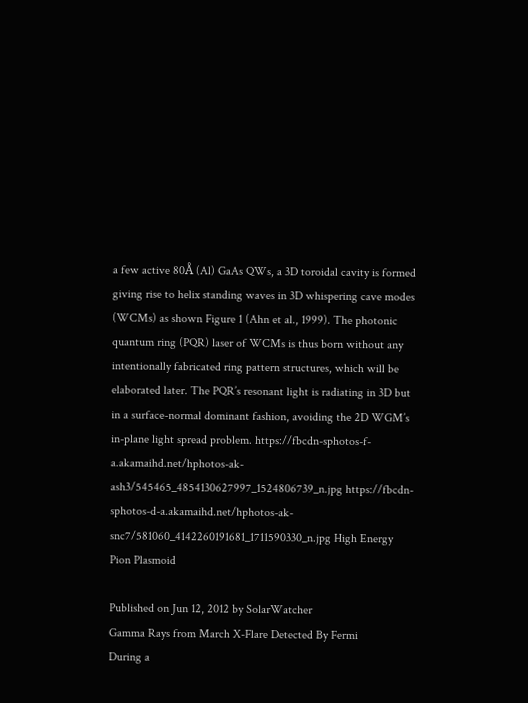a few active 80Å (Al) GaAs QWs, a 3D toroidal cavity is formed giving rise to helix standing waves in 3D whispering cave modes (WCMs) as shown Figure 1 (Ahn et al., 1999). The photonic quantum ring (PQR) laser of WCMs is thus born without any intentionally fabricated ring pattern structures, which will be elaborated later. The PQR’s resonant light is radiating in 3D but in a surface-normal dominant fashion, avoiding the 2D WGM’s in-plane light spread problem. https://fbcdn-sphotos-f-a.akamaihd.net/hphotos-ak-ash3/545465_4854130627997_1524806739_n.jpg https://fbcdn-sphotos-d-a.akamaihd.net/hphotos-ak-snc7/581060_4142260191681_1711590330_n.jpg High Energy Pion Plasmoid

Published on Jun 12, 2012 by SolarWatcher
Gamma Rays from March X-Flare Detected By Fermi
During a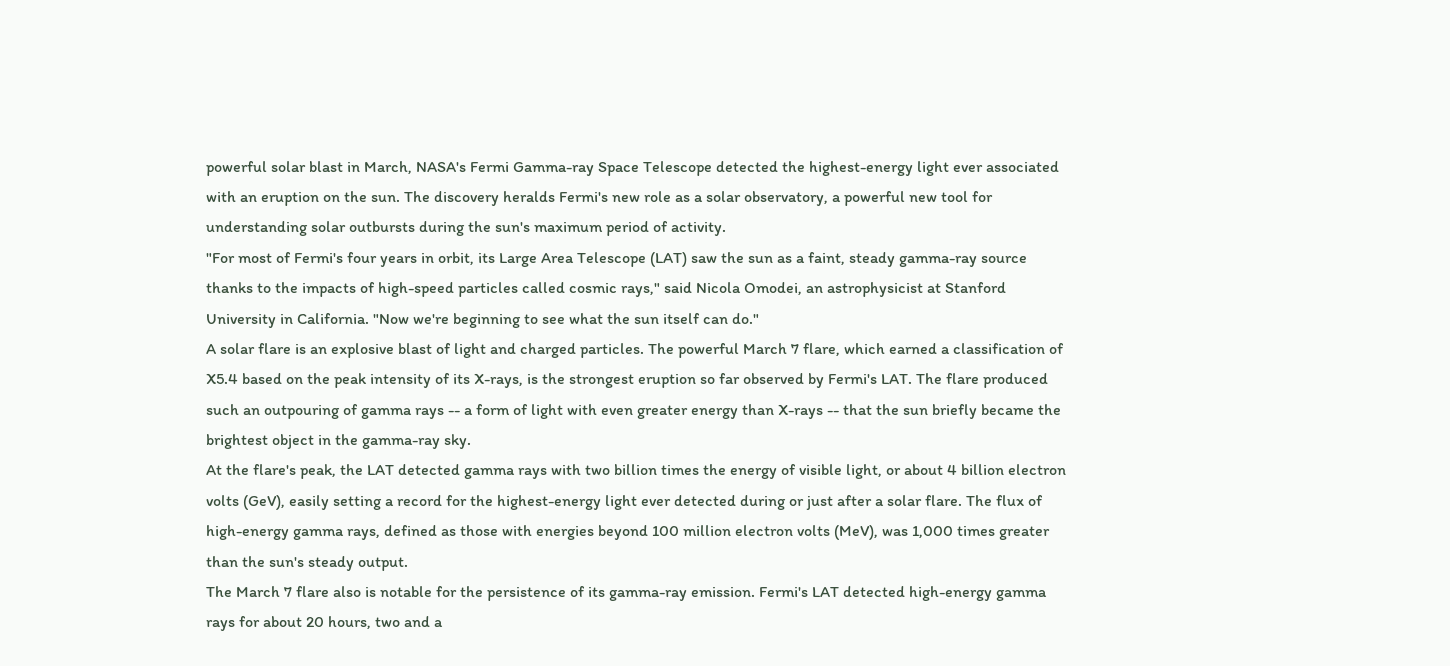powerful solar blast in March, NASA's Fermi Gamma-ray Space Telescope detected the highest-energy light ever associated with an eruption on the sun. The discovery heralds Fermi's new role as a solar observatory, a powerful new tool for understanding solar outbursts during the sun's maximum period of activity.
"For most of Fermi's four years in orbit, its Large Area Telescope (LAT) saw the sun as a faint, steady gamma-ray source thanks to the impacts of high-speed particles called cosmic rays," said Nicola Omodei, an astrophysicist at Stanford University in California. "Now we're beginning to see what the sun itself can do."
A solar flare is an explosive blast of light and charged particles. The powerful March 7 flare, which earned a classification of X5.4 based on the peak intensity of its X-rays, is the strongest eruption so far observed by Fermi's LAT. The flare produced such an outpouring of gamma rays -- a form of light with even greater energy than X-rays -- that the sun briefly became the brightest object in the gamma-ray sky.
At the flare's peak, the LAT detected gamma rays with two billion times the energy of visible light, or about 4 billion electron volts (GeV), easily setting a record for the highest-energy light ever detected during or just after a solar flare. The flux of high-energy gamma rays, defined as those with energies beyond 100 million electron volts (MeV), was 1,000 times greater than the sun's steady output.
The March 7 flare also is notable for the persistence of its gamma-ray emission. Fermi's LAT detected high-energy gamma rays for about 20 hours, two and a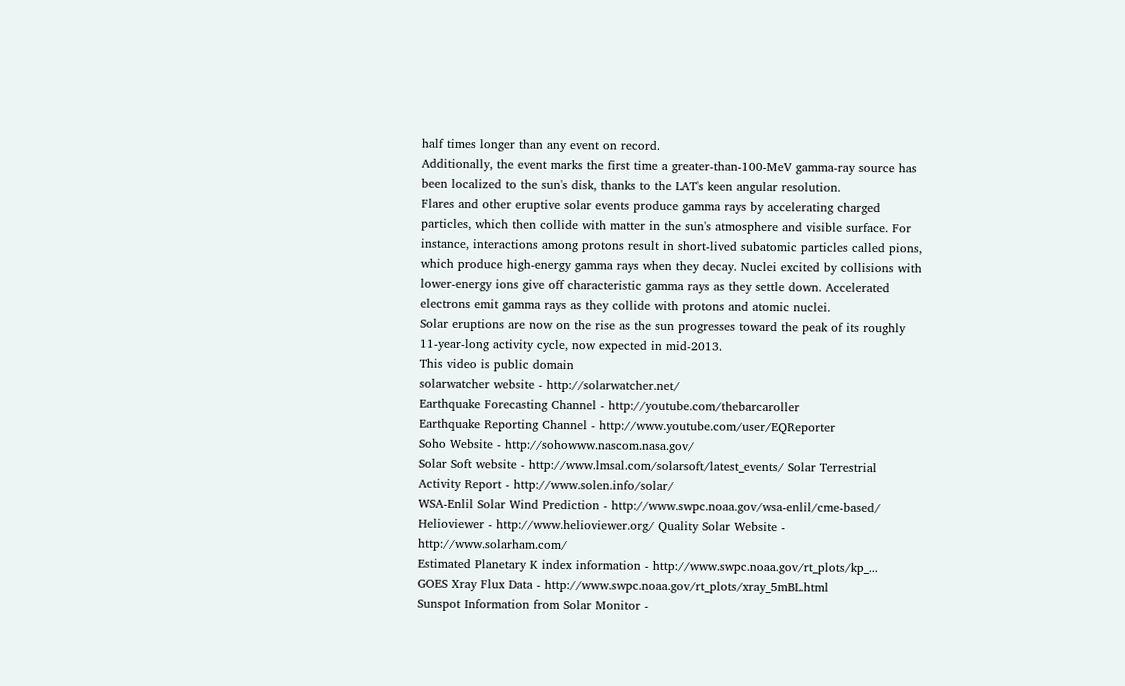half times longer than any event on record.
Additionally, the event marks the first time a greater-than-100-MeV gamma-ray source has been localized to the sun's disk, thanks to the LAT's keen angular resolution.
Flares and other eruptive solar events produce gamma rays by accelerating charged particles, which then collide with matter in the sun's atmosphere and visible surface. For instance, interactions among protons result in short-lived subatomic particles called pions, which produce high-energy gamma rays when they decay. Nuclei excited by collisions with lower-energy ions give off characteristic gamma rays as they settle down. Accelerated electrons emit gamma rays as they collide with protons and atomic nuclei.
Solar eruptions are now on the rise as the sun progresses toward the peak of its roughly 11-year-long activity cycle, now expected in mid-2013.
This video is public domain
solarwatcher website - http://solarwatcher.net/
Earthquake Forecasting Channel - http://youtube.com/thebarcaroller
Earthquake Reporting Channel - http://www.youtube.com/user/EQReporter
Soho Website - http://sohowww.nascom.nasa.gov/
Solar Soft website - http://www.lmsal.com/solarsoft/latest_events/ Solar Terrestrial Activity Report - http://www.solen.info/solar/
WSA-Enlil Solar Wind Prediction - http://www.swpc.noaa.gov/wsa-enlil/cme-based/
Helioviewer - http://www.helioviewer.org/ Quality Solar Website - http://www.solarham.com/
Estimated Planetary K index information - http://www.swpc.noaa.gov/rt_plots/kp_...
GOES Xray Flux Data - http://www.swpc.noaa.gov/rt_plots/xray_5mBL.html
Sunspot Information from Solar Monitor -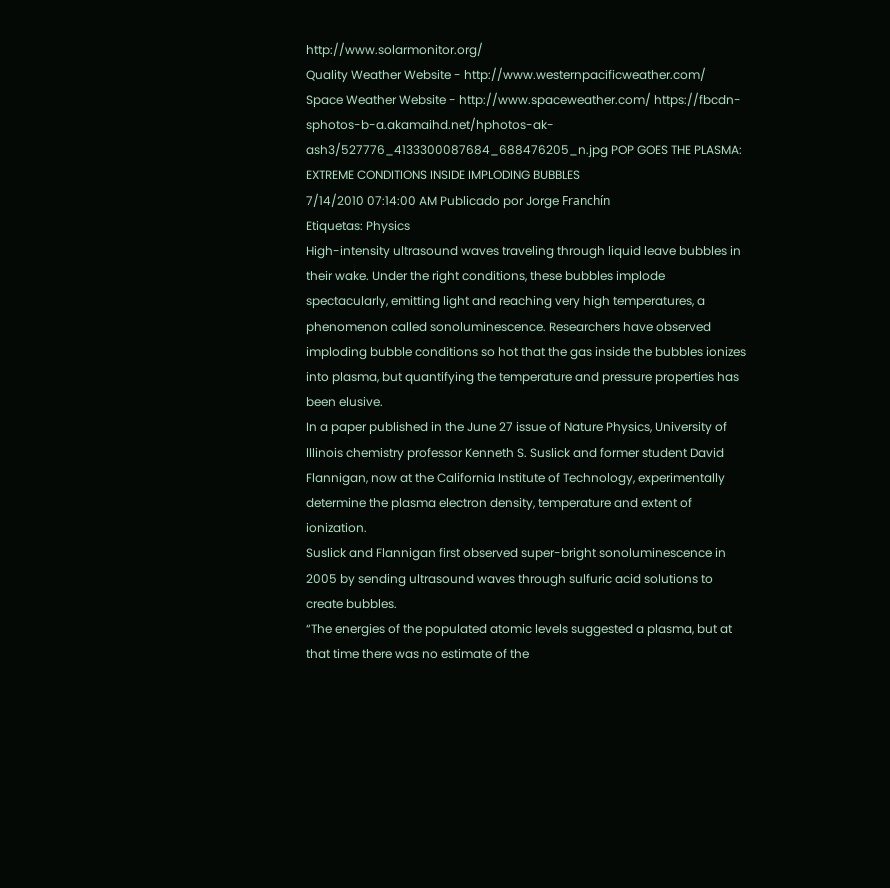http://www.solarmonitor.org/
Quality Weather Website - http://www.westernpacificweather.com/
Space Weather Website - http://www.spaceweather.com/ https://fbcdn-sphotos-b-a.akamaihd.net/hphotos-ak-ash3/527776_4133300087684_688476205_n.jpg POP GOES THE PLASMA: EXTREME CONDITIONS INSIDE IMPLODING BUBBLES
7/14/2010 07:14:00 AM Publicado por Jorge Franchín
Etiquetas: Physics
High-intensity ultrasound waves traveling through liquid leave bubbles in their wake. Under the right conditions, these bubbles implode spectacularly, emitting light and reaching very high temperatures, a phenomenon called sonoluminescence. Researchers have observed imploding bubble conditions so hot that the gas inside the bubbles ionizes into plasma, but quantifying the temperature and pressure properties has been elusive.
In a paper published in the June 27 issue of Nature Physics, University of lllinois chemistry professor Kenneth S. Suslick and former student David Flannigan, now at the California Institute of Technology, experimentally determine the plasma electron density, temperature and extent of ionization.
Suslick and Flannigan first observed super-bright sonoluminescence in 2005 by sending ultrasound waves through sulfuric acid solutions to create bubbles.
“The energies of the populated atomic levels suggested a plasma, but at that time there was no estimate of the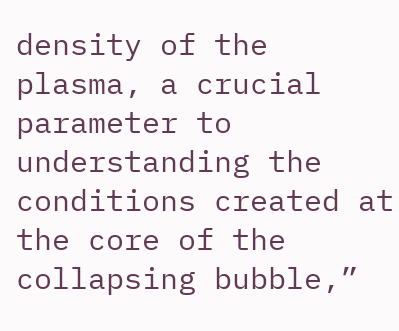density of the plasma, a crucial parameter to understanding the conditions created at the core of the collapsing bubble,”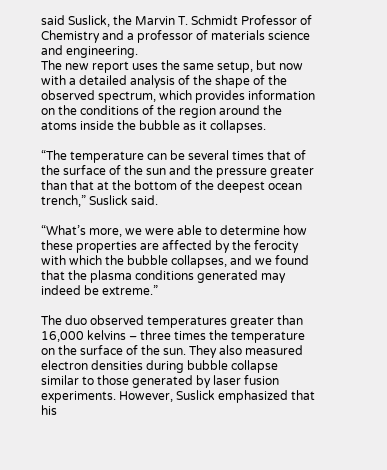said Suslick, the Marvin T. Schmidt Professor of Chemistry and a professor of materials science and engineering.
The new report uses the same setup, but now with a detailed analysis of the shape of the observed spectrum, which provides information on the conditions of the region around the atoms inside the bubble as it collapses.

“The temperature can be several times that of the surface of the sun and the pressure greater than that at the bottom of the deepest ocean trench,” Suslick said.

“What’s more, we were able to determine how these properties are affected by the ferocity with which the bubble collapses, and we found that the plasma conditions generated may indeed be extreme.”

The duo observed temperatures greater than 16,000 kelvins – three times the temperature on the surface of the sun. They also measured electron densities during bubble collapse similar to those generated by laser fusion experiments. However, Suslick emphasized that his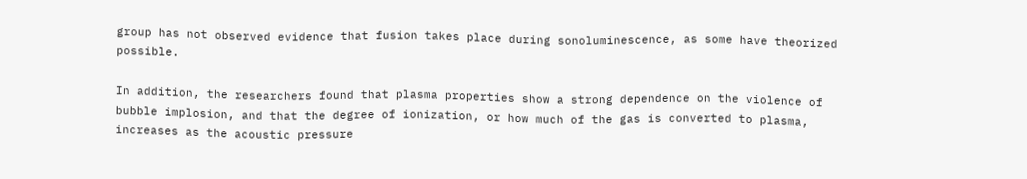group has not observed evidence that fusion takes place during sonoluminescence, as some have theorized possible.

In addition, the researchers found that plasma properties show a strong dependence on the violence of bubble implosion, and that the degree of ionization, or how much of the gas is converted to plasma, increases as the acoustic pressure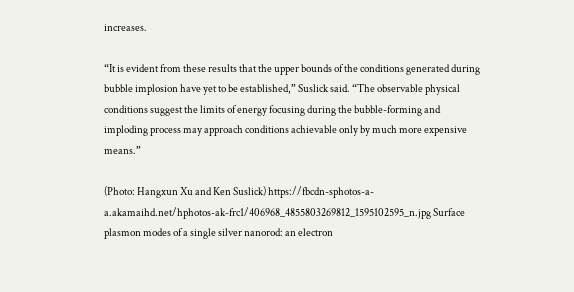increases.

“It is evident from these results that the upper bounds of the conditions generated during bubble implosion have yet to be established,” Suslick said. “The observable physical conditions suggest the limits of energy focusing during the bubble-forming and imploding process may approach conditions achievable only by much more expensive means.”

(Photo: Hangxun Xu and Ken Suslick) https://fbcdn-sphotos-a-a.akamaihd.net/hphotos-ak-frc1/406968_4855803269812_1595102595_n.jpg Surface plasmon modes of a single silver nanorod: an electron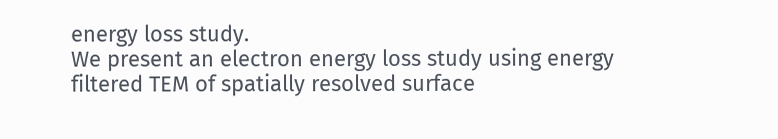energy loss study.
We present an electron energy loss study using energy filtered TEM of spatially resolved surface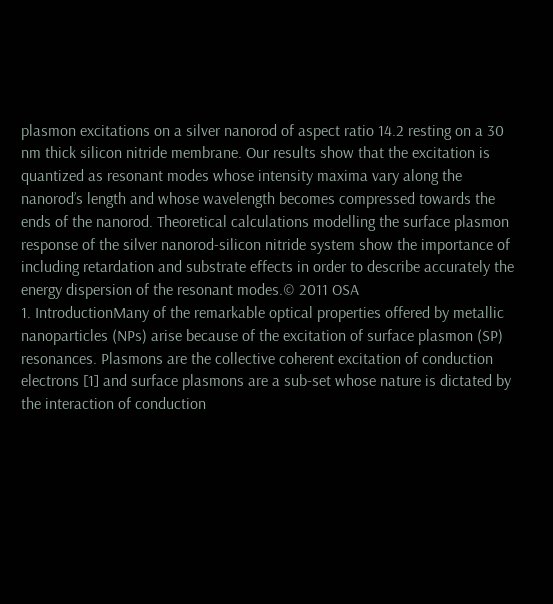plasmon excitations on a silver nanorod of aspect ratio 14.2 resting on a 30 nm thick silicon nitride membrane. Our results show that the excitation is quantized as resonant modes whose intensity maxima vary along the nanorod’s length and whose wavelength becomes compressed towards the ends of the nanorod. Theoretical calculations modelling the surface plasmon response of the silver nanorod-silicon nitride system show the importance of including retardation and substrate effects in order to describe accurately the energy dispersion of the resonant modes.© 2011 OSA
1. IntroductionMany of the remarkable optical properties offered by metallic nanoparticles (NPs) arise because of the excitation of surface plasmon (SP) resonances. Plasmons are the collective coherent excitation of conduction electrons [1] and surface plasmons are a sub-set whose nature is dictated by the interaction of conduction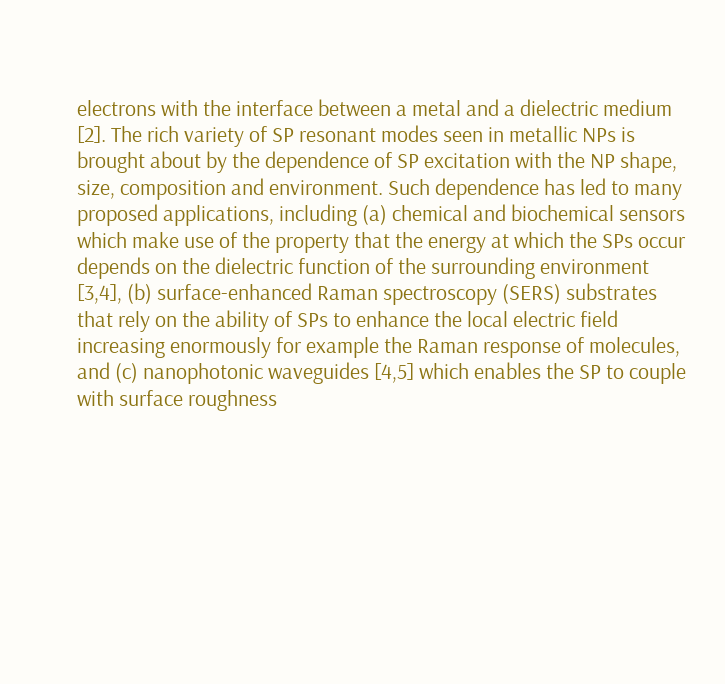electrons with the interface between a metal and a dielectric medium [2]. The rich variety of SP resonant modes seen in metallic NPs is brought about by the dependence of SP excitation with the NP shape, size, composition and environment. Such dependence has led to many proposed applications, including (a) chemical and biochemical sensors which make use of the property that the energy at which the SPs occur depends on the dielectric function of the surrounding environment [3,4], (b) surface-enhanced Raman spectroscopy (SERS) substrates that rely on the ability of SPs to enhance the local electric field increasing enormously for example the Raman response of molecules, and (c) nanophotonic waveguides [4,5] which enables the SP to couple with surface roughness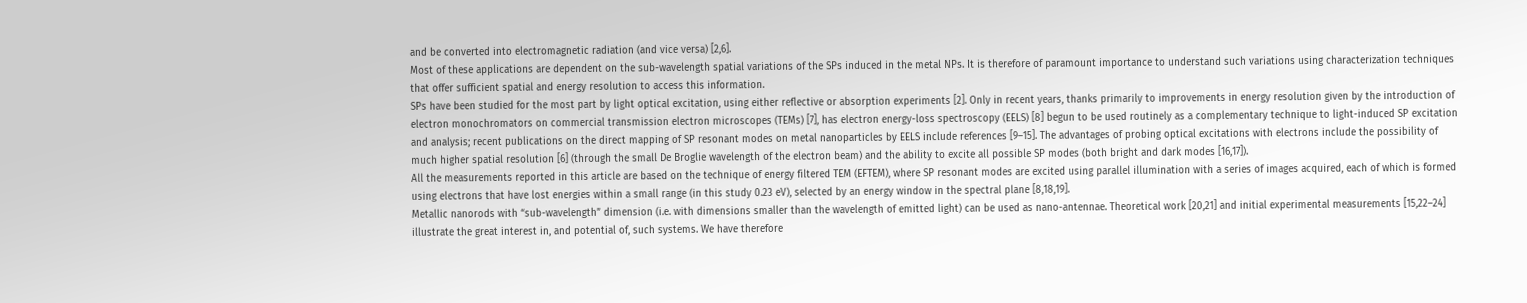and be converted into electromagnetic radiation (and vice versa) [2,6].
Most of these applications are dependent on the sub-wavelength spatial variations of the SPs induced in the metal NPs. It is therefore of paramount importance to understand such variations using characterization techniques that offer sufficient spatial and energy resolution to access this information.
SPs have been studied for the most part by light optical excitation, using either reflective or absorption experiments [2]. Only in recent years, thanks primarily to improvements in energy resolution given by the introduction of electron monochromators on commercial transmission electron microscopes (TEMs) [7], has electron energy-loss spectroscopy (EELS) [8] begun to be used routinely as a complementary technique to light-induced SP excitation and analysis; recent publications on the direct mapping of SP resonant modes on metal nanoparticles by EELS include references [9–15]. The advantages of probing optical excitations with electrons include the possibility of much higher spatial resolution [6] (through the small De Broglie wavelength of the electron beam) and the ability to excite all possible SP modes (both bright and dark modes [16,17]).
All the measurements reported in this article are based on the technique of energy filtered TEM (EFTEM), where SP resonant modes are excited using parallel illumination with a series of images acquired, each of which is formed using electrons that have lost energies within a small range (in this study 0.23 eV), selected by an energy window in the spectral plane [8,18,19].
Metallic nanorods with “sub-wavelength” dimension (i.e. with dimensions smaller than the wavelength of emitted light) can be used as nano-antennae. Theoretical work [20,21] and initial experimental measurements [15,22–24] illustrate the great interest in, and potential of, such systems. We have therefore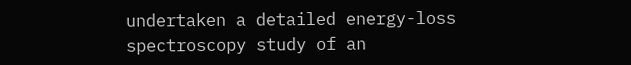undertaken a detailed energy-loss spectroscopy study of an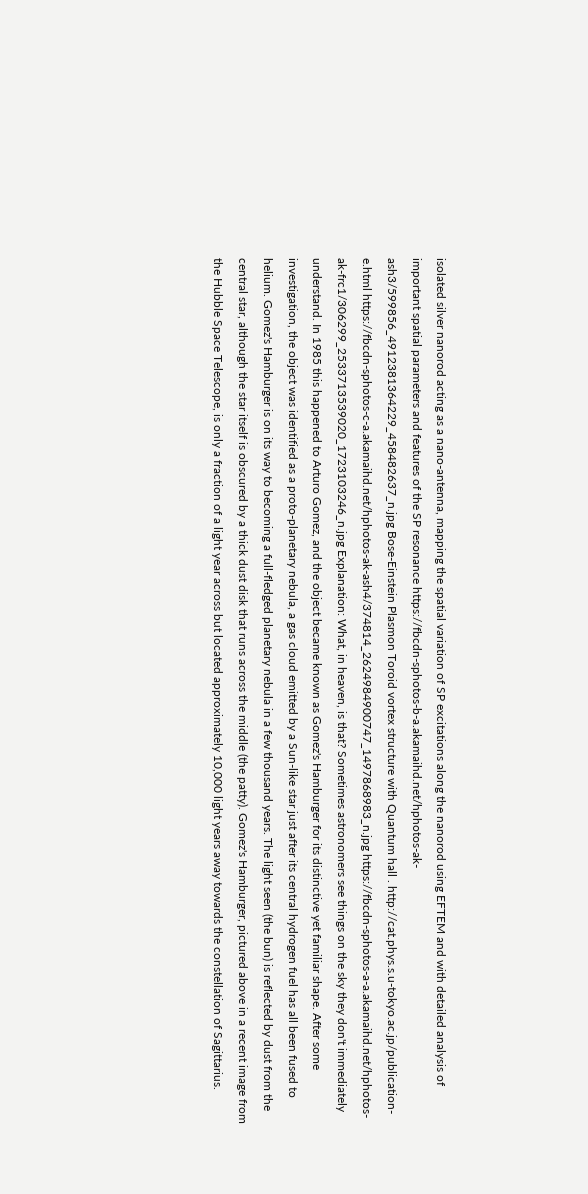isolated silver nanorod acting as a nano-antenna, mapping the spatial variation of SP excitations along the nanorod using EFTEM and with detailed analysis of important spatial parameters and features of the SP resonance https://fbcdn-sphotos-b-a.akamaihd.net/hphotos-ak-ash3/599856_4912381364229_458482637_n.jpg Bose-Einstein Plasmon Toroid vortex structure with Quantum hall . http://cat.phys.s.u-tokyo.ac.jp/publication-e.html https://fbcdn-sphotos-c-a.akamaihd.net/hphotos-ak-ash4/374814_2624984900747_1497868983_n.jpg https://fbcdn-sphotos-a-a.akamaihd.net/hphotos-ak-frc1/306299_2533713539020_1723103246_n.jpg Explanation: What, in heaven, is that? Sometimes astronomers see things on the sky they don't immediately understand. In 1985 this happened to Arturo Gomez, and the object became known as Gomez's Hamburger for its distinctive yet familiar shape. After some investigation, the object was identified as a proto-planetary nebula, a gas cloud emitted by a Sun-like star just after its central hydrogen fuel has all been fused to helium. Gomez's Hamburger is on its way to becoming a full-fledged planetary nebula in a few thousand years. The light seen (the bun) is reflected by dust from the central star, although the star itself is obscured by a thick dust disk that runs across the middle (the patty). Gomez's Hamburger, pictured above in a recent image from the Hubble Space Telescope, is only a fraction of a light year across but located approximately 10,000 light years away towards the constellation of Sagittarius.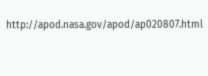http://apod.nasa.gov/apod/ap020807.html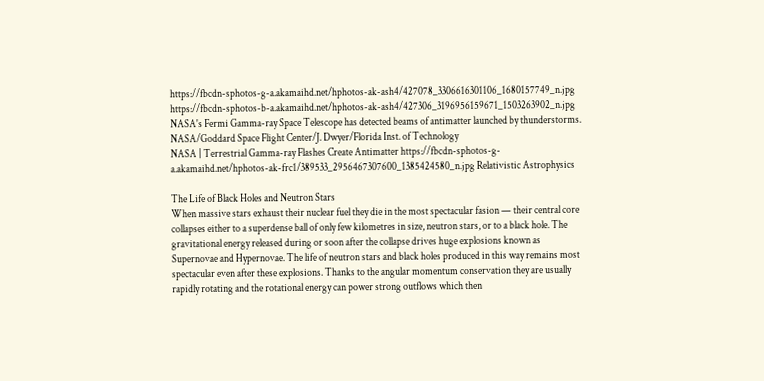https://fbcdn-sphotos-g-a.akamaihd.net/hphotos-ak-ash4/427078_3306616301106_1680157749_n.jpg https://fbcdn-sphotos-b-a.akamaihd.net/hphotos-ak-ash4/427306_3196956159671_1503263902_n.jpg NASA's Fermi Gamma-ray Space Telescope has detected beams of antimatter launched by thunderstorms. NASA/Goddard Space Flight Center/J. Dwyer/Florida Inst. of Technology
NASA | Terrestrial Gamma-ray Flashes Create Antimatter https://fbcdn-sphotos-g-a.akamaihd.net/hphotos-ak-frc1/389533_2956467307600_1385424580_n.jpg Relativistic Astrophysics

The Life of Black Holes and Neutron Stars
When massive stars exhaust their nuclear fuel they die in the most spectacular fasion — their central core collapses either to a superdense ball of only few kilometres in size, neutron stars, or to a black hole. The gravitational energy released during or soon after the collapse drives huge explosions known as Supernovae and Hypernovae. The life of neutron stars and black holes produced in this way remains most spectacular even after these explosions. Thanks to the angular momentum conservation they are usually rapidly rotating and the rotational energy can power strong outflows which then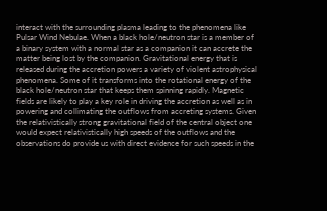interact with the surrounding plasma leading to the phenomena like Pulsar Wind Nebulae. When a black hole/neutron star is a member of a binary system with a normal star as a companion it can accrete the matter being lost by the companion. Gravitational energy that is released during the accretion powers a variety of violent astrophysical phenomena. Some of it transforms into the rotational energy of the black hole/neutron star that keeps them spinning rapidly. Magnetic fields are likely to play a key role in driving the accretion as well as in powering and collimating the outflows from accreting systems. Given the relativistically strong gravitational field of the central object one would expect relativistically high speeds of the outflows and the observations do provide us with direct evidence for such speeds in the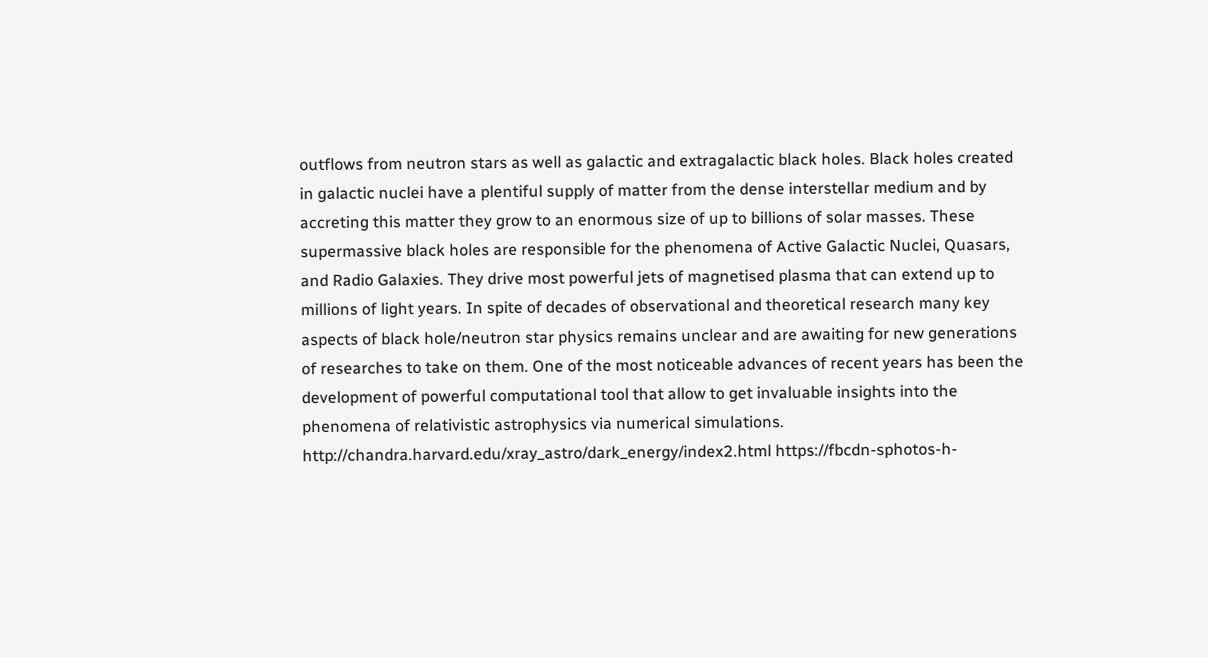outflows from neutron stars as well as galactic and extragalactic black holes. Black holes created in galactic nuclei have a plentiful supply of matter from the dense interstellar medium and by accreting this matter they grow to an enormous size of up to billions of solar masses. These supermassive black holes are responsible for the phenomena of Active Galactic Nuclei, Quasars, and Radio Galaxies. They drive most powerful jets of magnetised plasma that can extend up to millions of light years. In spite of decades of observational and theoretical research many key aspects of black hole/neutron star physics remains unclear and are awaiting for new generations of researches to take on them. One of the most noticeable advances of recent years has been the development of powerful computational tool that allow to get invaluable insights into the phenomena of relativistic astrophysics via numerical simulations.
http://chandra.harvard.edu/xray_astro/dark_energy/index2.html https://fbcdn-sphotos-h-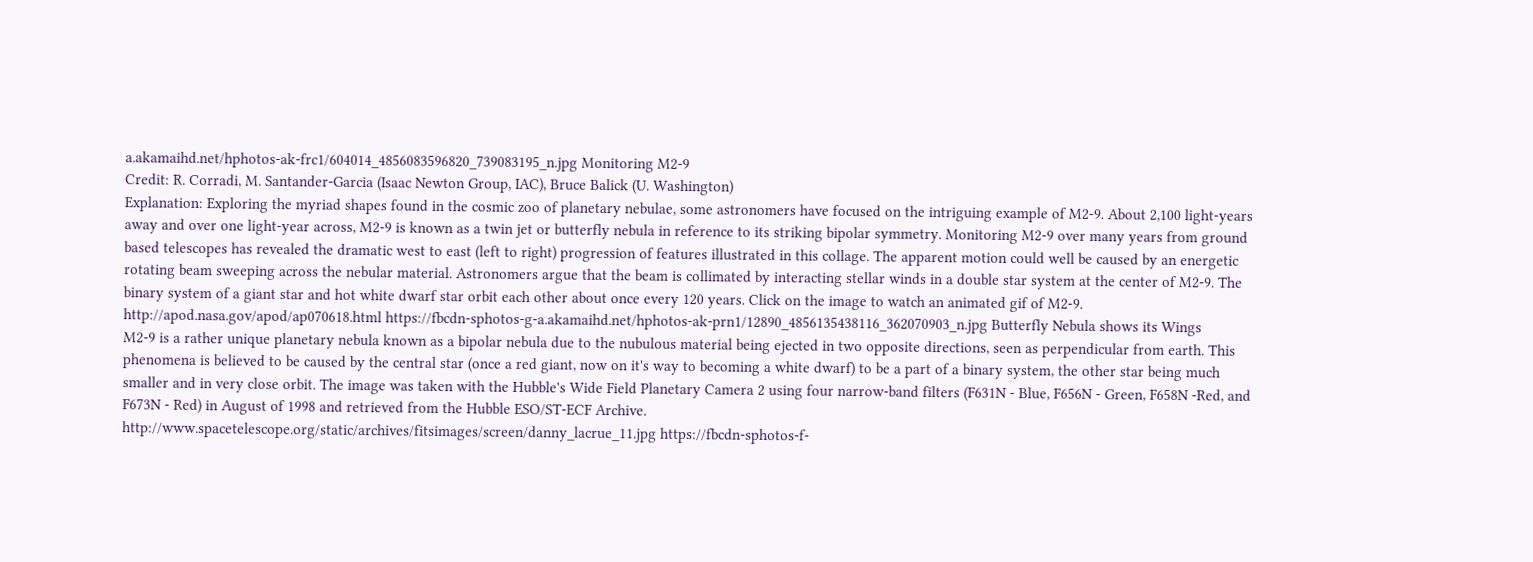a.akamaihd.net/hphotos-ak-frc1/604014_4856083596820_739083195_n.jpg Monitoring M2-9
Credit: R. Corradi, M. Santander-Garcia (Isaac Newton Group, IAC), Bruce Balick (U. Washington)
Explanation: Exploring the myriad shapes found in the cosmic zoo of planetary nebulae, some astronomers have focused on the intriguing example of M2-9. About 2,100 light-years away and over one light-year across, M2-9 is known as a twin jet or butterfly nebula in reference to its striking bipolar symmetry. Monitoring M2-9 over many years from ground based telescopes has revealed the dramatic west to east (left to right) progression of features illustrated in this collage. The apparent motion could well be caused by an energetic rotating beam sweeping across the nebular material. Astronomers argue that the beam is collimated by interacting stellar winds in a double star system at the center of M2-9. The binary system of a giant star and hot white dwarf star orbit each other about once every 120 years. Click on the image to watch an animated gif of M2-9.
http://apod.nasa.gov/apod/ap070618.html https://fbcdn-sphotos-g-a.akamaihd.net/hphotos-ak-prn1/12890_4856135438116_362070903_n.jpg Butterfly Nebula shows its Wings
M2-9 is a rather unique planetary nebula known as a bipolar nebula due to the nubulous material being ejected in two opposite directions, seen as perpendicular from earth. This phenomena is believed to be caused by the central star (once a red giant, now on it's way to becoming a white dwarf) to be a part of a binary system, the other star being much smaller and in very close orbit. The image was taken with the Hubble's Wide Field Planetary Camera 2 using four narrow-band filters (F631N - Blue, F656N - Green, F658N -Red, and F673N - Red) in August of 1998 and retrieved from the Hubble ESO/ST-ECF Archive.
http://www.spacetelescope.org/static/archives/fitsimages/screen/danny_lacrue_11.jpg https://fbcdn-sphotos-f-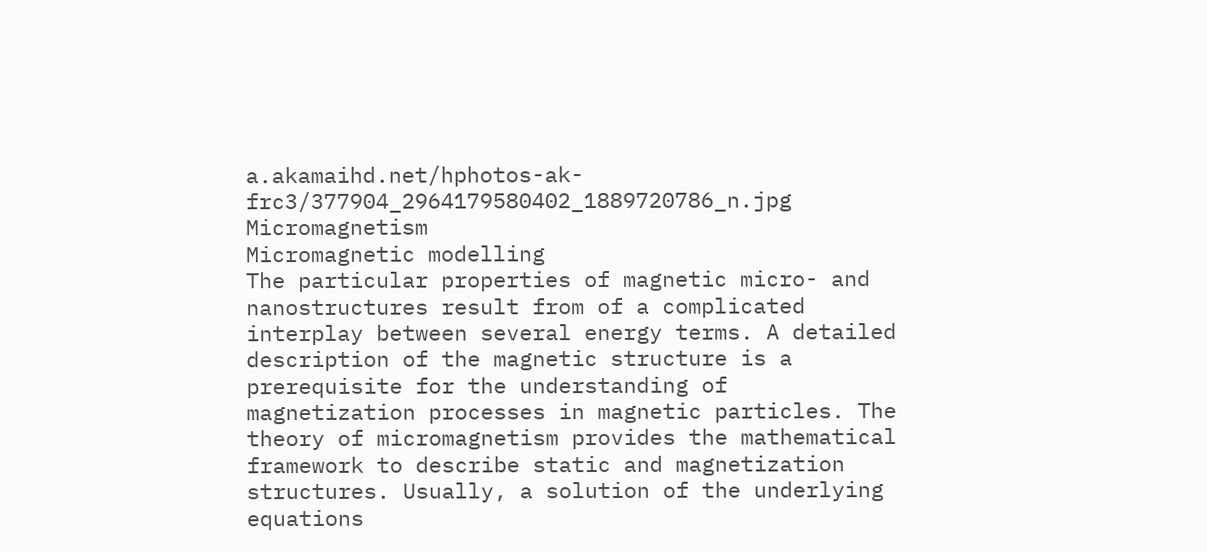a.akamaihd.net/hphotos-ak-frc3/377904_2964179580402_1889720786_n.jpg Micromagnetism
Micromagnetic modelling
The particular properties of magnetic micro- and nanostructures result from of a complicated interplay between several energy terms. A detailed description of the magnetic structure is a prerequisite for the understanding of magnetization processes in magnetic particles. The theory of micromagnetism provides the mathematical framework to describe static and magnetization structures. Usually, a solution of the underlying equations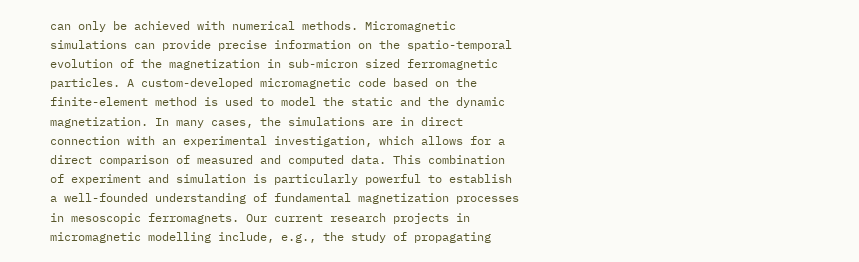can only be achieved with numerical methods. Micromagnetic simulations can provide precise information on the spatio-temporal evolution of the magnetization in sub-micron sized ferromagnetic particles. A custom-developed micromagnetic code based on the finite-element method is used to model the static and the dynamic magnetization. In many cases, the simulations are in direct connection with an experimental investigation, which allows for a direct comparison of measured and computed data. This combination of experiment and simulation is particularly powerful to establish a well-founded understanding of fundamental magnetization processes in mesoscopic ferromagnets. Our current research projects in micromagnetic modelling include, e.g., the study of propagating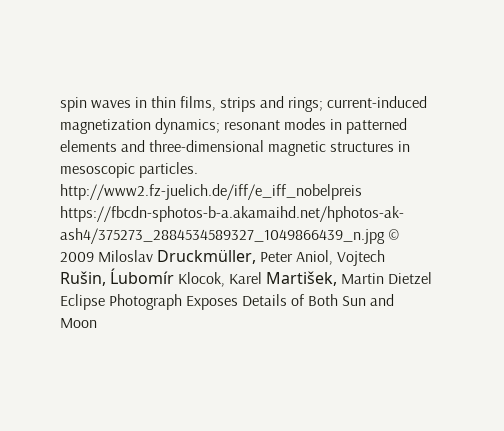spin waves in thin films, strips and rings; current-induced magnetization dynamics; resonant modes in patterned elements and three-dimensional magnetic structures in mesoscopic particles.
http://www2.fz-juelich.de/iff/e_iff_nobelpreis https://fbcdn-sphotos-b-a.akamaihd.net/hphotos-ak-ash4/375273_2884534589327_1049866439_n.jpg © 2009 Miloslav Druckmüller, Peter Aniol, Vojtech Rušin, Ĺubomír Klocok, Karel Martišek, Martin Dietzel
Eclipse Photograph Exposes Details of Both Sun and Moon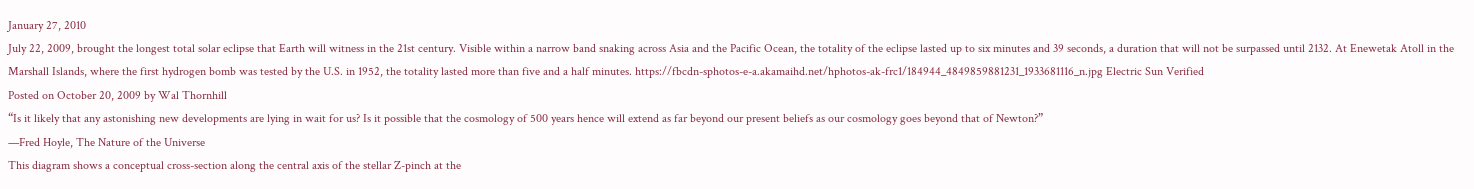January 27, 2010
July 22, 2009, brought the longest total solar eclipse that Earth will witness in the 21st century. Visible within a narrow band snaking across Asia and the Pacific Ocean, the totality of the eclipse lasted up to six minutes and 39 seconds, a duration that will not be surpassed until 2132. At Enewetak Atoll in the Marshall Islands, where the first hydrogen bomb was tested by the U.S. in 1952, the totality lasted more than five and a half minutes. https://fbcdn-sphotos-e-a.akamaihd.net/hphotos-ak-frc1/184944_4849859881231_1933681116_n.jpg Electric Sun Verified
Posted on October 20, 2009 by Wal Thornhill
“Is it likely that any astonishing new developments are lying in wait for us? Is it possible that the cosmology of 500 years hence will extend as far beyond our present beliefs as our cosmology goes beyond that of Newton?”
—Fred Hoyle, The Nature of the Universe
This diagram shows a conceptual cross-section along the central axis of the stellar Z-pinch at the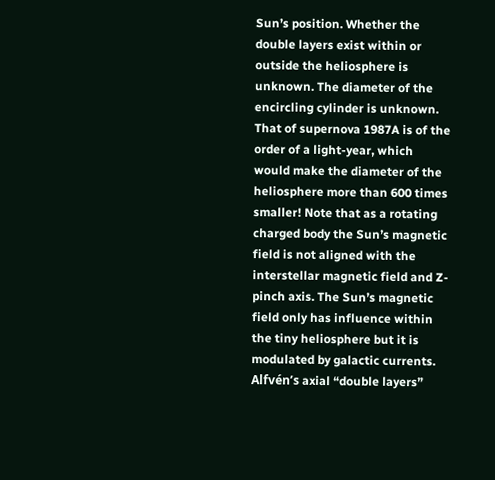Sun’s position. Whether the double layers exist within or outside the heliosphere is unknown. The diameter of the encircling cylinder is unknown. That of supernova 1987A is of the order of a light-year, which would make the diameter of the heliosphere more than 600 times smaller! Note that as a rotating charged body the Sun’s magnetic field is not aligned with the interstellar magnetic field and Z-pinch axis. The Sun’s magnetic field only has influence within the tiny heliosphere but it is modulated by galactic currents. Alfvén’s axial “double layers”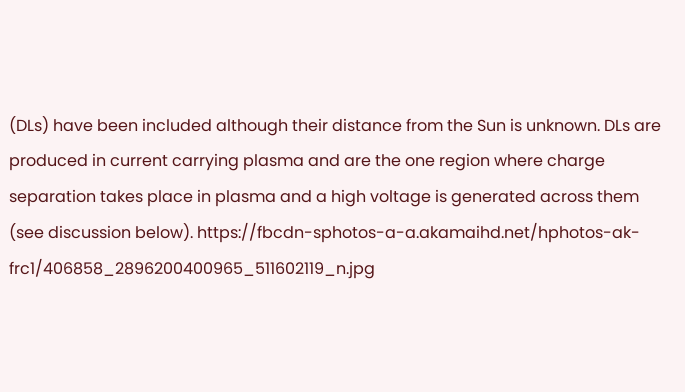(DLs) have been included although their distance from the Sun is unknown. DLs are produced in current carrying plasma and are the one region where charge separation takes place in plasma and a high voltage is generated across them (see discussion below). https://fbcdn-sphotos-a-a.akamaihd.net/hphotos-ak-frc1/406858_2896200400965_511602119_n.jpg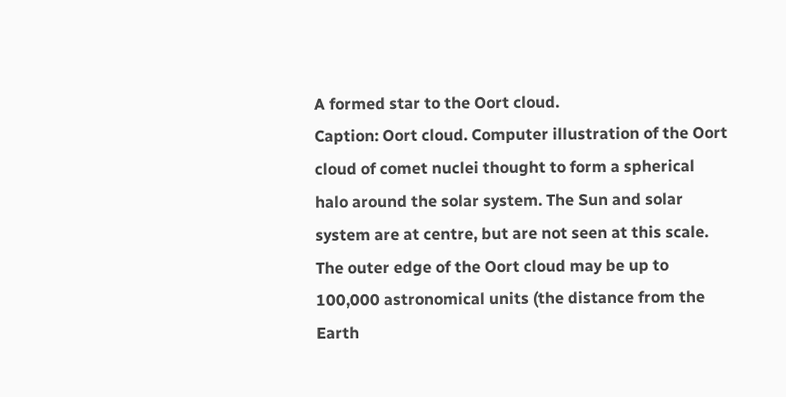A formed star to the Oort cloud.
Caption: Oort cloud. Computer illustration of the Oort cloud of comet nuclei thought to form a spherical halo around the solar system. The Sun and solar system are at centre, but are not seen at this scale. The outer edge of the Oort cloud may be up to 100,000 astronomical units (the distance from the Earth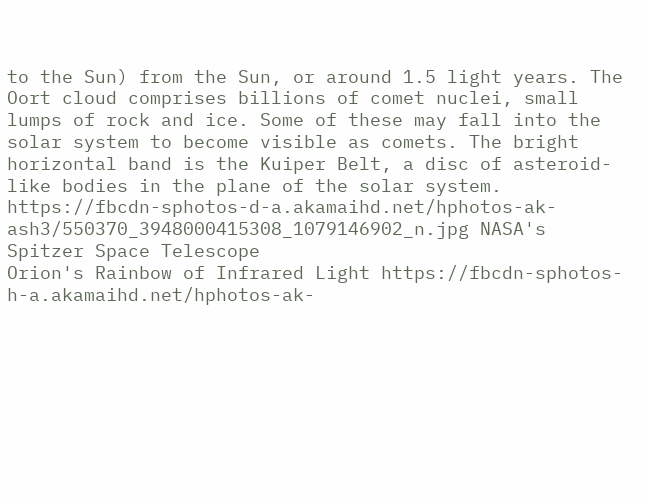to the Sun) from the Sun, or around 1.5 light years. The Oort cloud comprises billions of comet nuclei, small lumps of rock and ice. Some of these may fall into the solar system to become visible as comets. The bright horizontal band is the Kuiper Belt, a disc of asteroid-like bodies in the plane of the solar system. https://fbcdn-sphotos-d-a.akamaihd.net/hphotos-ak-ash3/550370_3948000415308_1079146902_n.jpg NASA's Spitzer Space Telescope
Orion's Rainbow of Infrared Light https://fbcdn-sphotos-h-a.akamaihd.net/hphotos-ak-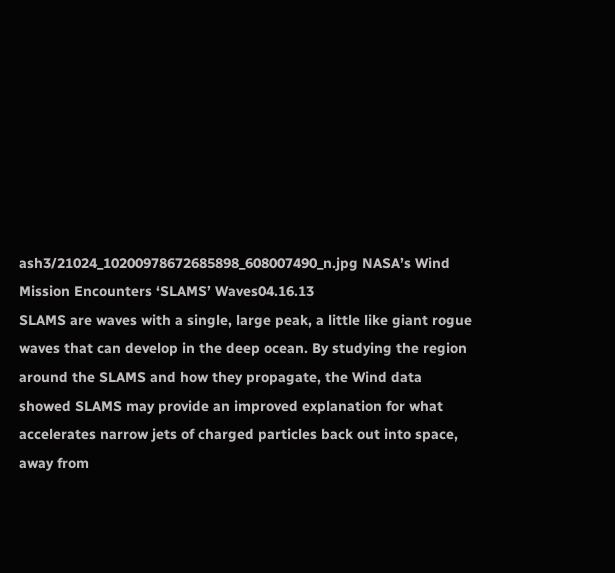ash3/21024_10200978672685898_608007490_n.jpg NASA’s Wind Mission Encounters ‘SLAMS’ Waves04.16.13
SLAMS are waves with a single, large peak, a little like giant rogue waves that can develop in the deep ocean. By studying the region around the SLAMS and how they propagate, the Wind data showed SLAMS may provide an improved explanation for what accelerates narrow jets of charged particles back out into space, away from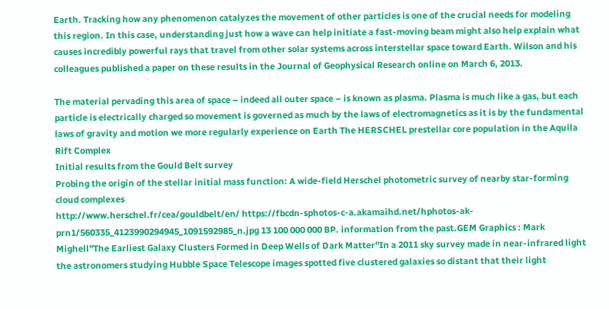Earth. Tracking how any phenomenon catalyzes the movement of other particles is one of the crucial needs for modeling this region. In this case, understanding just how a wave can help initiate a fast-moving beam might also help explain what causes incredibly powerful rays that travel from other solar systems across interstellar space toward Earth. Wilson and his colleagues published a paper on these results in the Journal of Geophysical Research online on March 6, 2013.

The material pervading this area of space – indeed all outer space – is known as plasma. Plasma is much like a gas, but each particle is electrically charged so movement is governed as much by the laws of electromagnetics as it is by the fundamental laws of gravity and motion we more regularly experience on Earth The HERSCHEL prestellar core population in the Aquila Rift Complex
Initial results from the Gould Belt survey
Probing the origin of the stellar initial mass function: A wide-field Herschel photometric survey of nearby star-forming cloud complexes
http://www.herschel.fr/cea/gouldbelt/en/ https://fbcdn-sphotos-c-a.akamaihd.net/hphotos-ak-prn1/560335_4123990294945_1091592985_n.jpg 13 100 000 000 BP. information from the past.GEM Graphics : Mark Mighell"The Earliest Galaxy Clusters Formed in Deep Wells of Dark Matter"In a 2011 sky survey made in near-infrared light the astronomers studying Hubble Space Telescope images spotted five clustered galaxies so distant that their light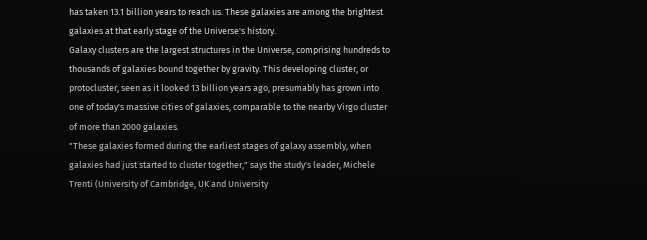has taken 13.1 billion years to reach us. These galaxies are among the brightest galaxies at that early stage of the Universe's history.
Galaxy clusters are the largest structures in the Universe, comprising hundreds to thousands of galaxies bound together by gravity. This developing cluster, or protocluster, seen as it looked 13 billion years ago, presumably has grown into one of today's massive cities of galaxies, comparable to the nearby Virgo cluster of more than 2000 galaxies.
"These galaxies formed during the earliest stages of galaxy assembly, when galaxies had just started to cluster together," says the study's leader, Michele Trenti (University of Cambridge, UK and University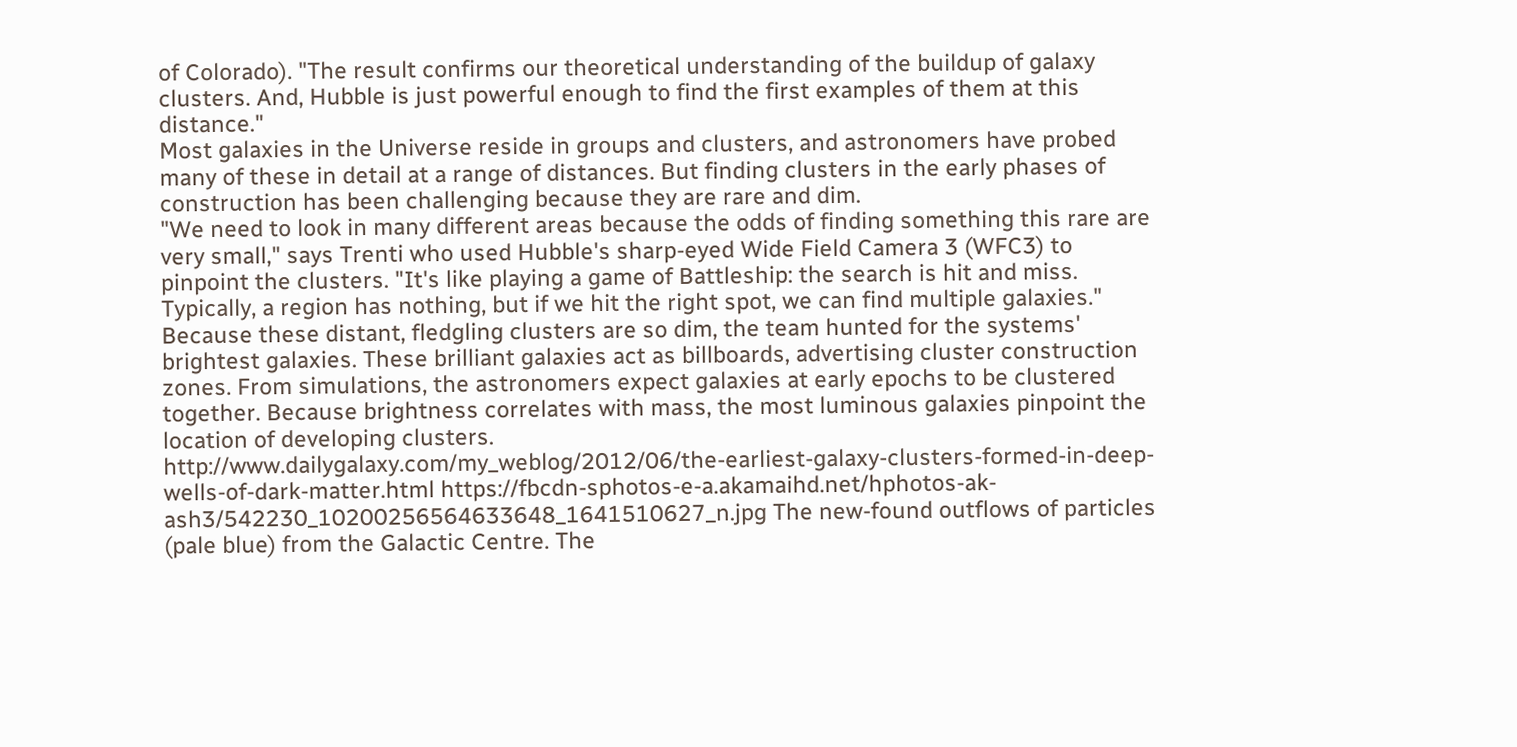of Colorado). "The result confirms our theoretical understanding of the buildup of galaxy clusters. And, Hubble is just powerful enough to find the first examples of them at this distance."
Most galaxies in the Universe reside in groups and clusters, and astronomers have probed many of these in detail at a range of distances. But finding clusters in the early phases of construction has been challenging because they are rare and dim.
"We need to look in many different areas because the odds of finding something this rare are very small," says Trenti who used Hubble's sharp-eyed Wide Field Camera 3 (WFC3) to pinpoint the clusters. "It's like playing a game of Battleship: the search is hit and miss. Typically, a region has nothing, but if we hit the right spot, we can find multiple galaxies."
Because these distant, fledgling clusters are so dim, the team hunted for the systems' brightest galaxies. These brilliant galaxies act as billboards, advertising cluster construction zones. From simulations, the astronomers expect galaxies at early epochs to be clustered together. Because brightness correlates with mass, the most luminous galaxies pinpoint the location of developing clusters.
http://www.dailygalaxy.com/my_weblog/2012/06/the-earliest-galaxy-clusters-formed-in-deep-wells-of-dark-matter.html https://fbcdn-sphotos-e-a.akamaihd.net/hphotos-ak-ash3/542230_10200256564633648_1641510627_n.jpg The new-found outflows of particles (pale blue) from the Galactic Centre. The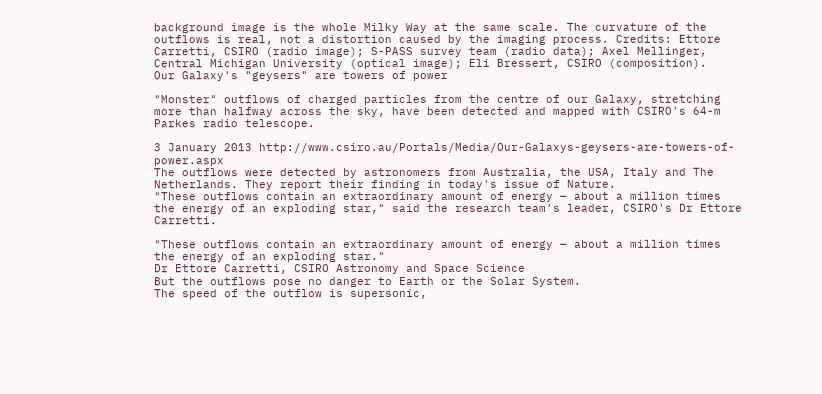background image is the whole Milky Way at the same scale. The curvature of the outflows is real, not a distortion caused by the imaging process. Credits: Ettore Carretti, CSIRO (radio image); S-PASS survey team (radio data); Axel Mellinger, Central Michigan University (optical image); Eli Bressert, CSIRO (composition).
Our Galaxy's "geysers" are towers of power

"Monster" outflows of charged particles from the centre of our Galaxy, stretching more than halfway across the sky, have been detected and mapped with CSIRO's 64-m Parkes radio telescope.

3 January 2013 http://www.csiro.au/Portals/Media/Our-Galaxys-geysers-are-towers-of-power.aspx
The outflows were detected by astronomers from Australia, the USA, Italy and The Netherlands. They report their finding in today's issue of Nature.
"These outflows contain an extraordinary amount of energy — about a million times the energy of an exploding star," said the research team's leader, CSIRO's Dr Ettore Carretti.

"These outflows contain an extraordinary amount of energy — about a million times the energy of an exploding star."
Dr Ettore Carretti, CSIRO Astronomy and Space Science
But the outflows pose no danger to Earth or the Solar System.
The speed of the outflow is supersonic,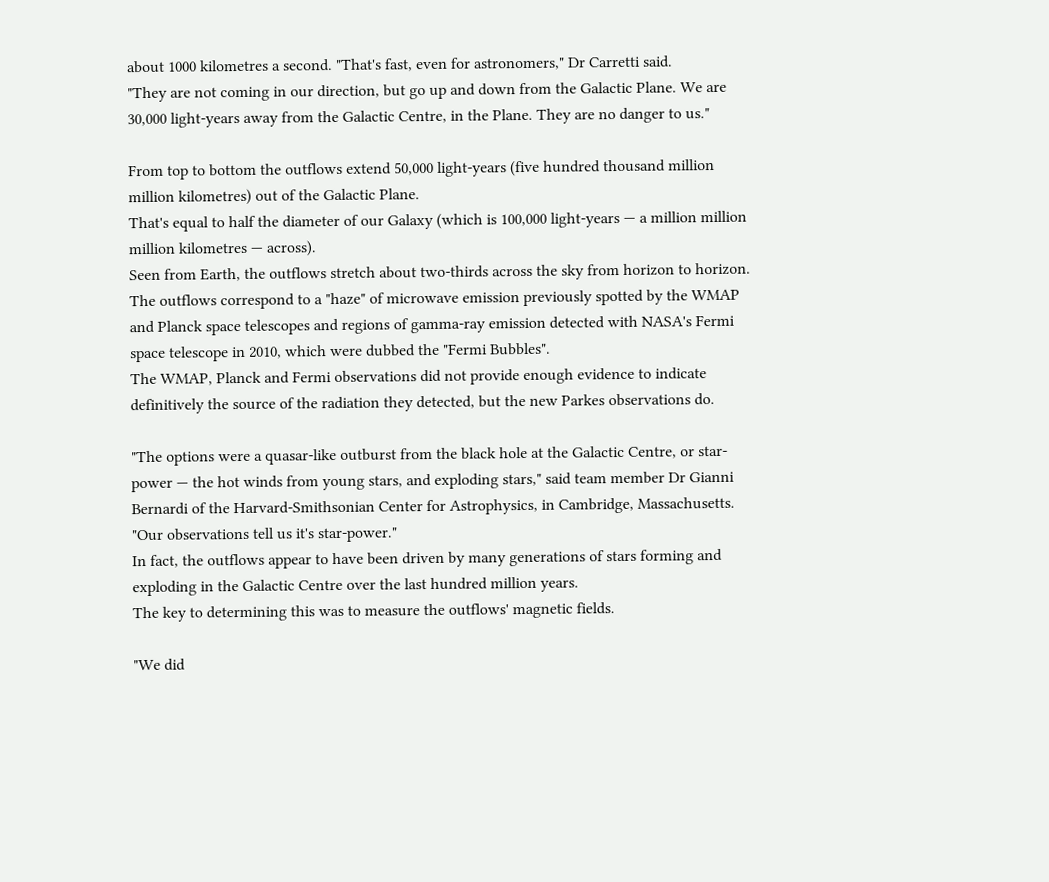about 1000 kilometres a second. "That's fast, even for astronomers," Dr Carretti said.
"They are not coming in our direction, but go up and down from the Galactic Plane. We are 30,000 light-years away from the Galactic Centre, in the Plane. They are no danger to us."

From top to bottom the outflows extend 50,000 light-years (five hundred thousand million million kilometres) out of the Galactic Plane.
That's equal to half the diameter of our Galaxy (which is 100,000 light-years — a million million million kilometres — across).
Seen from Earth, the outflows stretch about two-thirds across the sky from horizon to horizon.
The outflows correspond to a "haze" of microwave emission previously spotted by the WMAP and Planck space telescopes and regions of gamma-ray emission detected with NASA's Fermi space telescope in 2010, which were dubbed the "Fermi Bubbles".
The WMAP, Planck and Fermi observations did not provide enough evidence to indicate definitively the source of the radiation they detected, but the new Parkes observations do.

"The options were a quasar-like outburst from the black hole at the Galactic Centre, or star-power — the hot winds from young stars, and exploding stars," said team member Dr Gianni Bernardi of the Harvard-Smithsonian Center for Astrophysics, in Cambridge, Massachusetts.
"Our observations tell us it's star-power."
In fact, the outflows appear to have been driven by many generations of stars forming and exploding in the Galactic Centre over the last hundred million years.
The key to determining this was to measure the outflows' magnetic fields.

"We did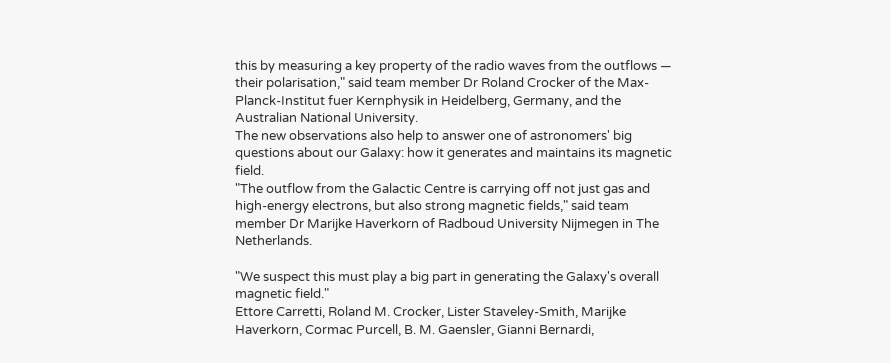this by measuring a key property of the radio waves from the outflows — their polarisation," said team member Dr Roland Crocker of the Max-Planck-Institut fuer Kernphysik in Heidelberg, Germany, and the Australian National University.
The new observations also help to answer one of astronomers' big questions about our Galaxy: how it generates and maintains its magnetic field.
"The outflow from the Galactic Centre is carrying off not just gas and high-energy electrons, but also strong magnetic fields," said team member Dr Marijke Haverkorn of Radboud University Nijmegen in The Netherlands.

"We suspect this must play a big part in generating the Galaxy's overall magnetic field."
Ettore Carretti, Roland M. Crocker, Lister Staveley-Smith, Marijke Haverkorn, Cormac Purcell, B. M. Gaensler, Gianni Bernardi,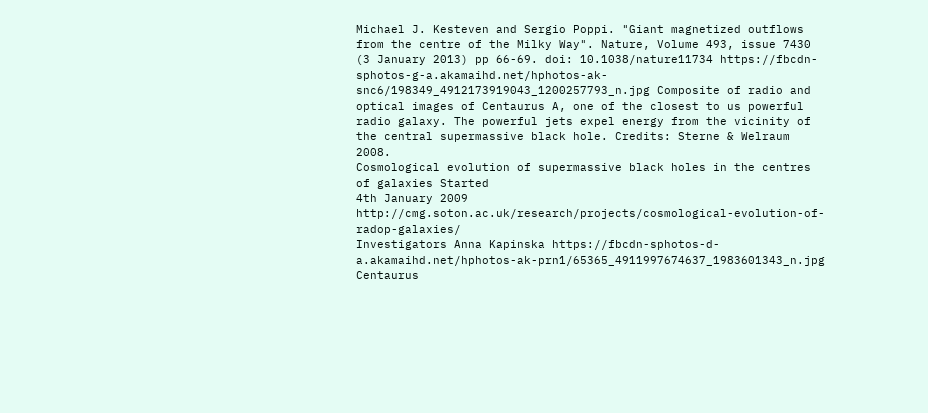Michael J. Kesteven and Sergio Poppi. "Giant magnetized outflows from the centre of the Milky Way". Nature, Volume 493, issue 7430 (3 January 2013) pp 66-69. doi: 10.1038/nature11734 https://fbcdn-sphotos-g-a.akamaihd.net/hphotos-ak-snc6/198349_4912173919043_1200257793_n.jpg Composite of radio and optical images of Centaurus A, one of the closest to us powerful radio galaxy. The powerful jets expel energy from the vicinity of the central supermassive black hole. Credits: Sterne & Welraum 2008.
Cosmological evolution of supermassive black holes in the centres of galaxies Started
4th January 2009 http://cmg.soton.ac.uk/research/projects/cosmological-evolution-of-radop-galaxies/
Investigators Anna Kapinska https://fbcdn-sphotos-d-a.akamaihd.net/hphotos-ak-prn1/65365_4911997674637_1983601343_n.jpg Centaurus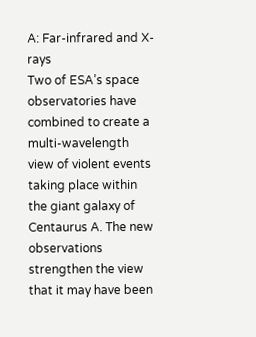A: Far-infrared and X-rays
Two of ESA’s space observatories have combined to create a multi-wavelength view of violent events taking place within the giant galaxy of Centaurus A. The new observations strengthen the view that it may have been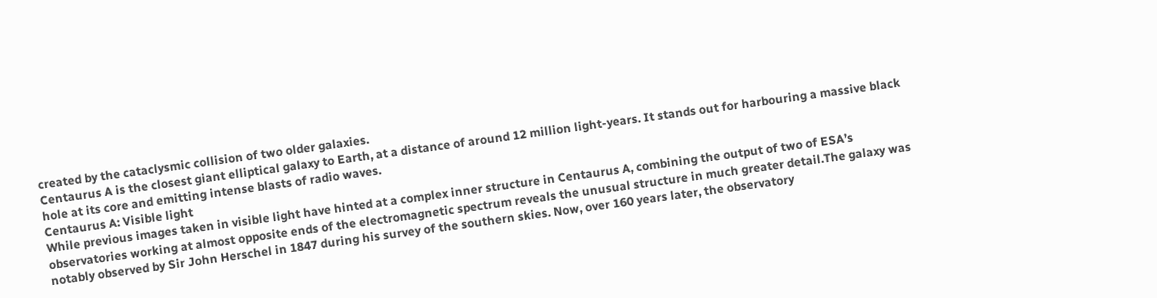created by the cataclysmic collision of two older galaxies.
Centaurus A is the closest giant elliptical galaxy to Earth, at a distance of around 12 million light-years. It stands out for harbouring a massive black hole at its core and emitting intense blasts of radio waves.
Centaurus A: Visible light
While previous images taken in visible light have hinted at a complex inner structure in Centaurus A, combining the output of two of ESA’s observatories working at almost opposite ends of the electromagnetic spectrum reveals the unusual structure in much greater detail.The galaxy was notably observed by Sir John Herschel in 1847 during his survey of the southern skies. Now, over 160 years later, the observatory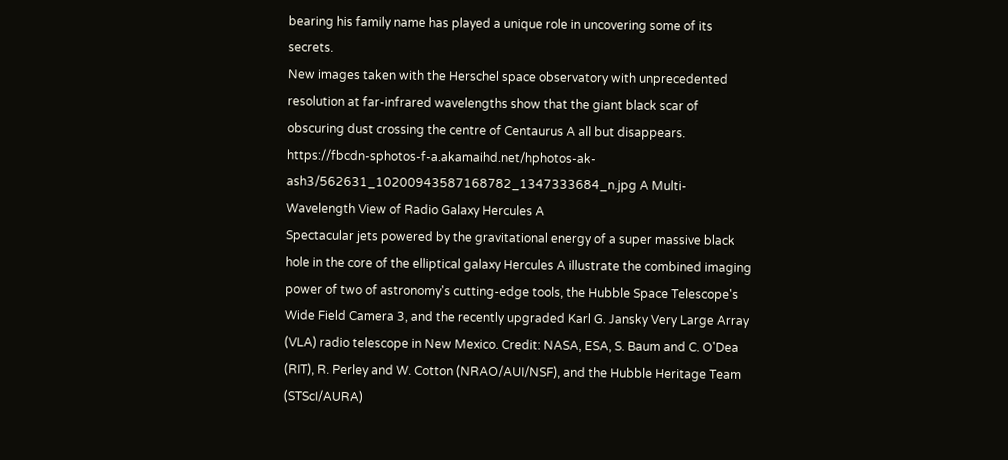bearing his family name has played a unique role in uncovering some of its secrets.
New images taken with the Herschel space observatory with unprecedented resolution at far-infrared wavelengths show that the giant black scar of obscuring dust crossing the centre of Centaurus A all but disappears. https://fbcdn-sphotos-f-a.akamaihd.net/hphotos-ak-ash3/562631_10200943587168782_1347333684_n.jpg A Multi-Wavelength View of Radio Galaxy Hercules A
Spectacular jets powered by the gravitational energy of a super massive black hole in the core of the elliptical galaxy Hercules A illustrate the combined imaging power of two of astronomy's cutting-edge tools, the Hubble Space Telescope's Wide Field Camera 3, and the recently upgraded Karl G. Jansky Very Large Array (VLA) radio telescope in New Mexico. Credit: NASA, ESA, S. Baum and C. O'Dea (RIT), R. Perley and W. Cotton (NRAO/AUI/NSF), and the Hubble Heritage Team (STScI/AURA)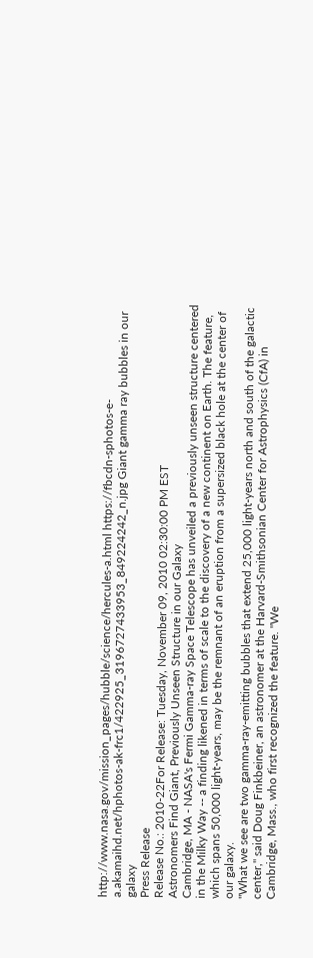http://www.nasa.gov/mission_pages/hubble/science/hercules-a.html https://fbcdn-sphotos-e-a.akamaihd.net/hphotos-ak-frc1/422925_3196727433953_849224242_n.jpg Giant gamma ray bubbles in our galaxy
Press Release
Release No.: 2010-22For Release: Tuesday, November 09, 2010 02:30:00 PM EST
Astronomers Find Giant, Previously Unseen Structure in our Galaxy
Cambridge, MA - NASA's Fermi Gamma-ray Space Telescope has unveiled a previously unseen structure centered in the Milky Way -- a finding likened in terms of scale to the discovery of a new continent on Earth. The feature, which spans 50,000 light-years, may be the remnant of an eruption from a supersized black hole at the center of our galaxy.
"What we see are two gamma-ray-emitting bubbles that extend 25,000 light-years north and south of the galactic center," said Doug Finkbeiner, an astronomer at the Harvard-Smithsonian Center for Astrophysics (CfA) in Cambridge, Mass., who first recognized the feature. "We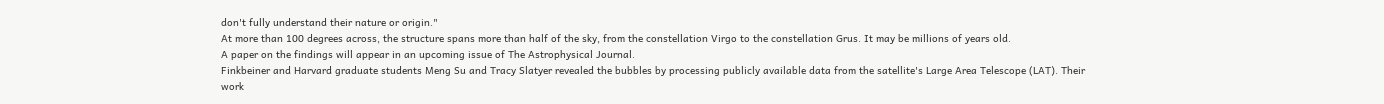don't fully understand their nature or origin."
At more than 100 degrees across, the structure spans more than half of the sky, from the constellation Virgo to the constellation Grus. It may be millions of years old.
A paper on the findings will appear in an upcoming issue of The Astrophysical Journal.
Finkbeiner and Harvard graduate students Meng Su and Tracy Slatyer revealed the bubbles by processing publicly available data from the satellite's Large Area Telescope (LAT). Their work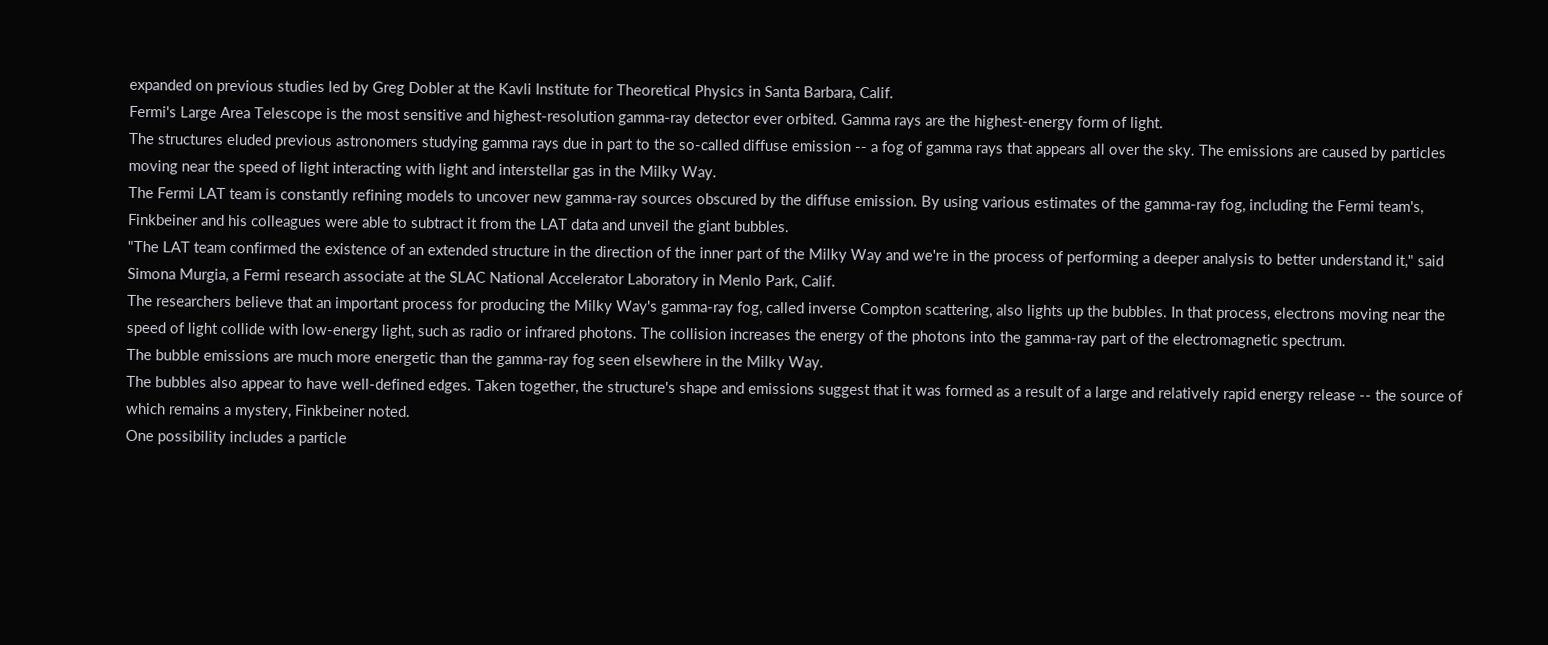expanded on previous studies led by Greg Dobler at the Kavli Institute for Theoretical Physics in Santa Barbara, Calif.
Fermi's Large Area Telescope is the most sensitive and highest-resolution gamma-ray detector ever orbited. Gamma rays are the highest-energy form of light.
The structures eluded previous astronomers studying gamma rays due in part to the so-called diffuse emission -- a fog of gamma rays that appears all over the sky. The emissions are caused by particles moving near the speed of light interacting with light and interstellar gas in the Milky Way.
The Fermi LAT team is constantly refining models to uncover new gamma-ray sources obscured by the diffuse emission. By using various estimates of the gamma-ray fog, including the Fermi team's, Finkbeiner and his colleagues were able to subtract it from the LAT data and unveil the giant bubbles.
"The LAT team confirmed the existence of an extended structure in the direction of the inner part of the Milky Way and we're in the process of performing a deeper analysis to better understand it," said Simona Murgia, a Fermi research associate at the SLAC National Accelerator Laboratory in Menlo Park, Calif.
The researchers believe that an important process for producing the Milky Way's gamma-ray fog, called inverse Compton scattering, also lights up the bubbles. In that process, electrons moving near the speed of light collide with low-energy light, such as radio or infrared photons. The collision increases the energy of the photons into the gamma-ray part of the electromagnetic spectrum.
The bubble emissions are much more energetic than the gamma-ray fog seen elsewhere in the Milky Way.
The bubbles also appear to have well-defined edges. Taken together, the structure's shape and emissions suggest that it was formed as a result of a large and relatively rapid energy release -- the source of which remains a mystery, Finkbeiner noted.
One possibility includes a particle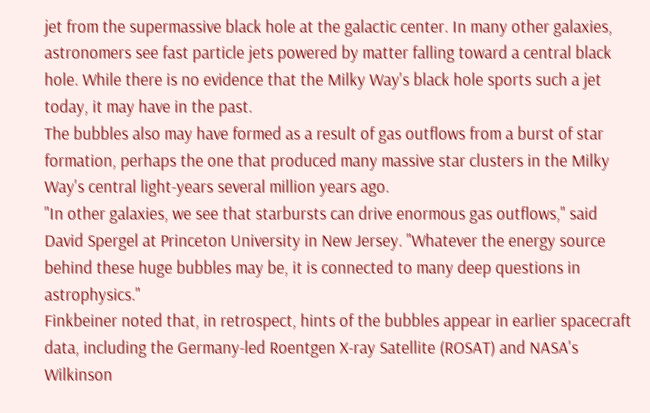jet from the supermassive black hole at the galactic center. In many other galaxies, astronomers see fast particle jets powered by matter falling toward a central black hole. While there is no evidence that the Milky Way's black hole sports such a jet today, it may have in the past.
The bubbles also may have formed as a result of gas outflows from a burst of star formation, perhaps the one that produced many massive star clusters in the Milky Way's central light-years several million years ago.
"In other galaxies, we see that starbursts can drive enormous gas outflows," said David Spergel at Princeton University in New Jersey. "Whatever the energy source behind these huge bubbles may be, it is connected to many deep questions in astrophysics."
Finkbeiner noted that, in retrospect, hints of the bubbles appear in earlier spacecraft data, including the Germany-led Roentgen X-ray Satellite (ROSAT) and NASA's Wilkinson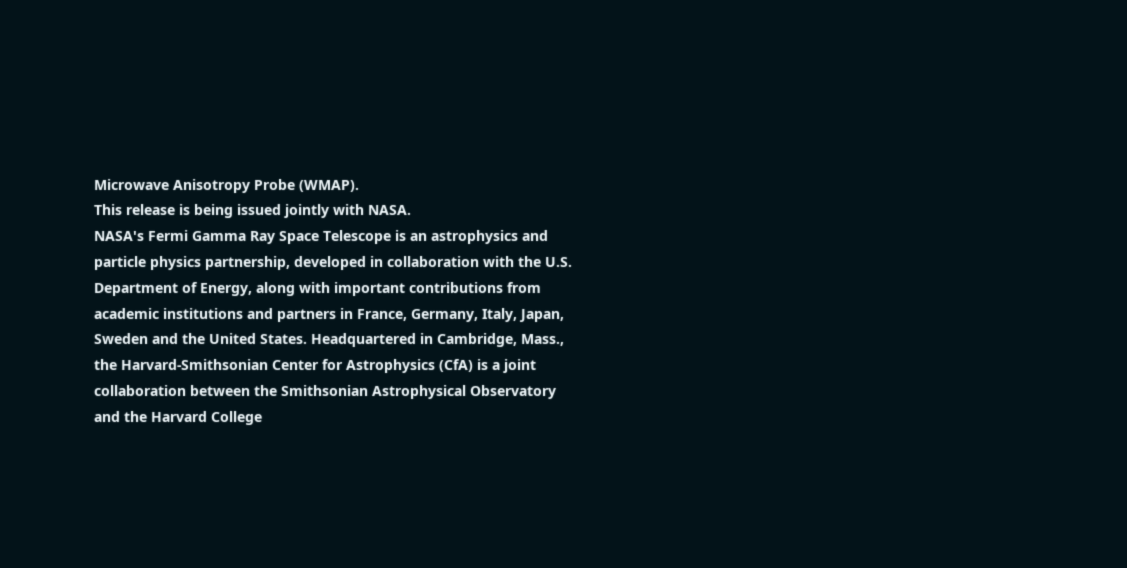Microwave Anisotropy Probe (WMAP).
This release is being issued jointly with NASA.
NASA's Fermi Gamma Ray Space Telescope is an astrophysics and particle physics partnership, developed in collaboration with the U.S. Department of Energy, along with important contributions from academic institutions and partners in France, Germany, Italy, Japan, Sweden and the United States. Headquartered in Cambridge, Mass., the Harvard-Smithsonian Center for Astrophysics (CfA) is a joint collaboration between the Smithsonian Astrophysical Observatory and the Harvard College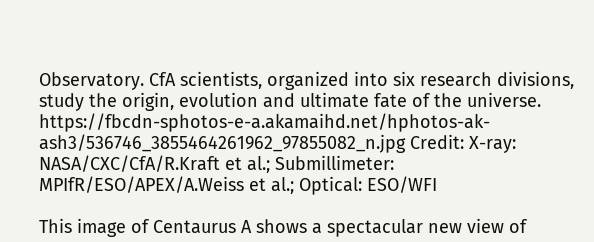Observatory. CfA scientists, organized into six research divisions, study the origin, evolution and ultimate fate of the universe. https://fbcdn-sphotos-e-a.akamaihd.net/hphotos-ak-ash3/536746_3855464261962_97855082_n.jpg Credit: X-ray: NASA/CXC/CfA/R.Kraft et al.; Submillimeter: MPIfR/ESO/APEX/A.Weiss et al.; Optical: ESO/WFI

This image of Centaurus A shows a spectacular new view of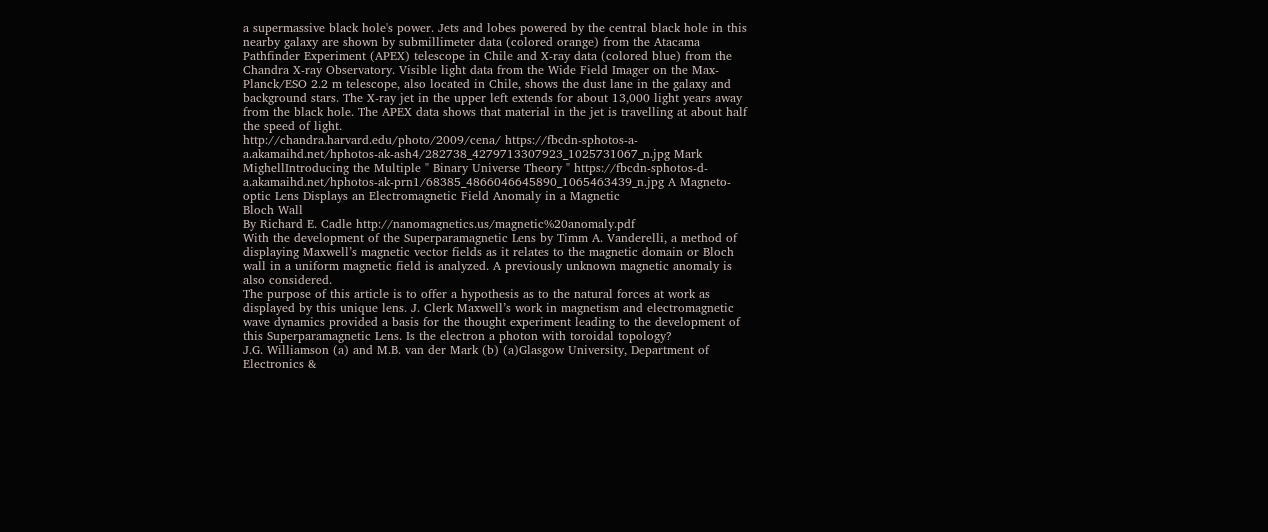a supermassive black hole's power. Jets and lobes powered by the central black hole in this nearby galaxy are shown by submillimeter data (colored orange) from the Atacama Pathfinder Experiment (APEX) telescope in Chile and X-ray data (colored blue) from the Chandra X-ray Observatory. Visible light data from the Wide Field Imager on the Max-Planck/ESO 2.2 m telescope, also located in Chile, shows the dust lane in the galaxy and background stars. The X-ray jet in the upper left extends for about 13,000 light years away from the black hole. The APEX data shows that material in the jet is travelling at about half the speed of light.
http://chandra.harvard.edu/photo/2009/cena/ https://fbcdn-sphotos-a-a.akamaihd.net/hphotos-ak-ash4/282738_4279713307923_1025731067_n.jpg Mark MighellIntroducing the Multiple " Binary Universe Theory " https://fbcdn-sphotos-d-a.akamaihd.net/hphotos-ak-prn1/68385_4866046645890_1065463439_n.jpg A Magneto-optic Lens Displays an Electromagnetic Field Anomaly in a Magnetic
Bloch Wall
By Richard E. Cadle http://nanomagnetics.us/magnetic%20anomaly.pdf
With the development of the Superparamagnetic Lens by Timm A. Vanderelli, a method of displaying Maxwell’s magnetic vector fields as it relates to the magnetic domain or Bloch wall in a uniform magnetic field is analyzed. A previously unknown magnetic anomaly is also considered.
The purpose of this article is to offer a hypothesis as to the natural forces at work as displayed by this unique lens. J. Clerk Maxwell’s work in magnetism and electromagnetic wave dynamics provided a basis for the thought experiment leading to the development of this Superparamagnetic Lens. Is the electron a photon with toroidal topology?
J.G. Williamson (a) and M.B. van der Mark (b) (a)Glasgow University, Department of Electronics &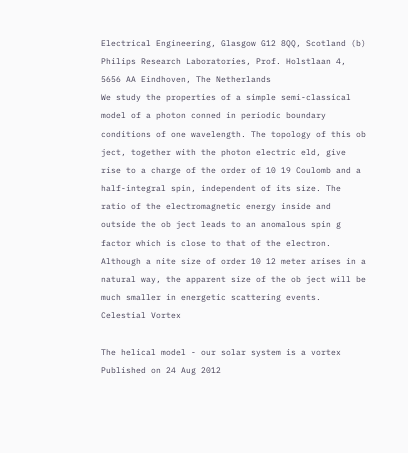Electrical Engineering, Glasgow G12 8QQ, Scotland (b) Philips Research Laboratories, Prof. Holstlaan 4, 5656 AA Eindhoven, The Netherlands
We study the properties of a simple semi-classical model of a photon conned in periodic boundary conditions of one wavelength. The topology of this ob ject, together with the photon electric eld, give rise to a charge of the order of 10 19 Coulomb and a half-integral spin, independent of its size. The ratio of the electromagnetic energy inside and outside the ob ject leads to an anomalous spin g factor which is close to that of the electron. Although a nite size of order 10 12 meter arises in a natural way, the apparent size of the ob ject will be much smaller in energetic scattering events.
Celestial Vortex

The helical model - our solar system is a vortex
Published on 24 Aug 2012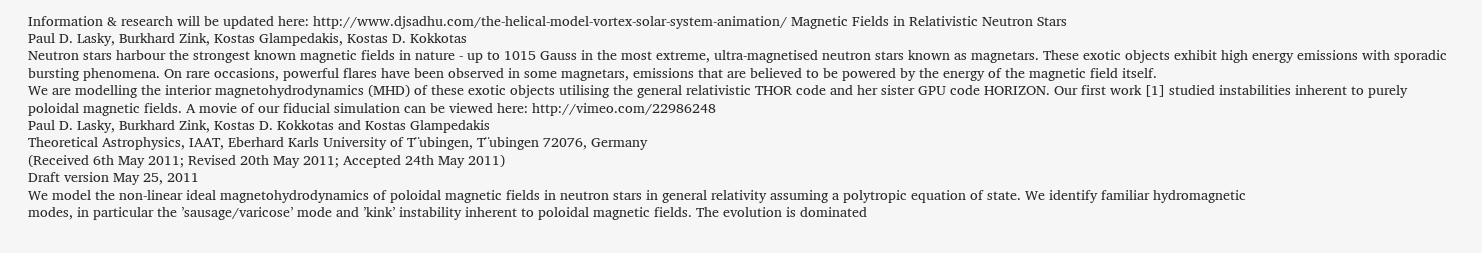Information & research will be updated here: http://www.djsadhu.com/the-helical-model-vortex-solar-system-animation/ Magnetic Fields in Relativistic Neutron Stars
Paul D. Lasky, Burkhard Zink, Kostas Glampedakis, Kostas D. Kokkotas
Neutron stars harbour the strongest known magnetic fields in nature - up to 1015 Gauss in the most extreme, ultra-magnetised neutron stars known as magnetars. These exotic objects exhibit high energy emissions with sporadic bursting phenomena. On rare occasions, powerful flares have been observed in some magnetars, emissions that are believed to be powered by the energy of the magnetic field itself.
We are modelling the interior magnetohydrodynamics (MHD) of these exotic objects utilising the general relativistic THOR code and her sister GPU code HORIZON. Our first work [1] studied instabilities inherent to purely poloidal magnetic fields. A movie of our fiducial simulation can be viewed here: http://vimeo.com/22986248
Paul D. Lasky, Burkhard Zink, Kostas D. Kokkotas and Kostas Glampedakis
Theoretical Astrophysics, IAAT, Eberhard Karls University of T¨ubingen, T¨ubingen 72076, Germany
(Received 6th May 2011; Revised 20th May 2011; Accepted 24th May 2011)
Draft version May 25, 2011
We model the non-linear ideal magnetohydrodynamics of poloidal magnetic fields in neutron stars in general relativity assuming a polytropic equation of state. We identify familiar hydromagnetic
modes, in particular the ’sausage/varicose’ mode and ’kink’ instability inherent to poloidal magnetic fields. The evolution is dominated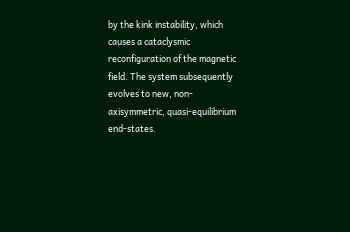by the kink instability, which causes a cataclysmic reconfiguration of the magnetic field. The system subsequently evolves to new, non-axisymmetric, quasi-equilibrium end-states.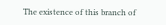The existence of this branch of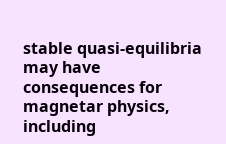stable quasi-equilibria may have consequences for magnetar physics, including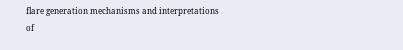flare generation mechanisms and interpretations of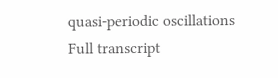quasi-periodic oscillations
Full transcript